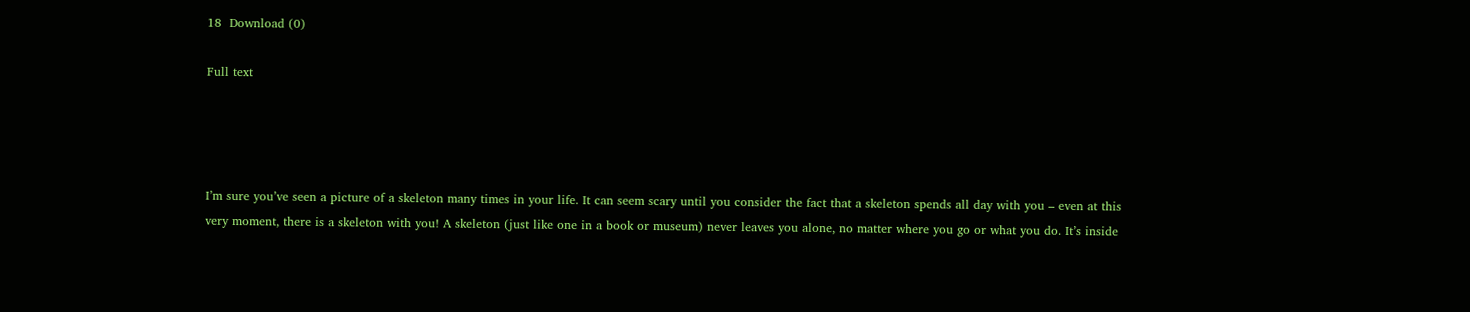18  Download (0)

Full text




I’m sure you’ve seen a picture of a skeleton many times in your life. It can seem scary until you consider the fact that a skeleton spends all day with you – even at this very moment, there is a skeleton with you! A skeleton (just like one in a book or museum) never leaves you alone, no matter where you go or what you do. It’s inside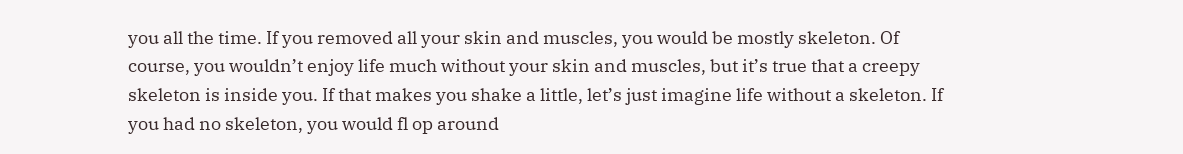you all the time. If you removed all your skin and muscles, you would be mostly skeleton. Of course, you wouldn’t enjoy life much without your skin and muscles, but it’s true that a creepy skeleton is inside you. If that makes you shake a little, let’s just imagine life without a skeleton. If you had no skeleton, you would fl op around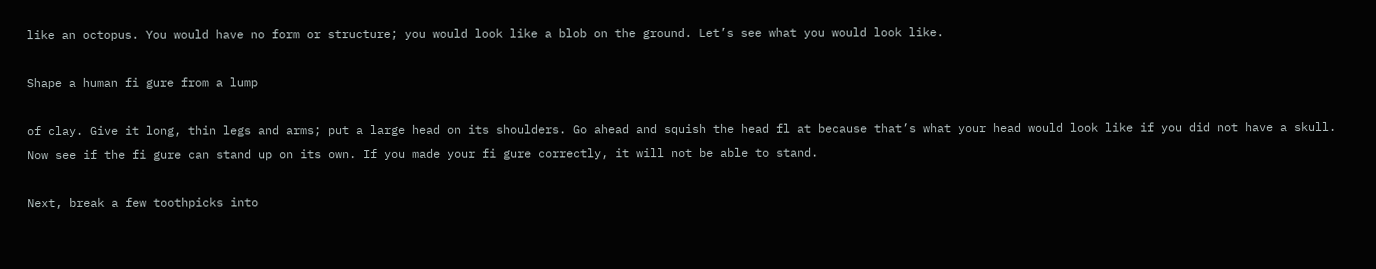like an octopus. You would have no form or structure; you would look like a blob on the ground. Let’s see what you would look like.

Shape a human fi gure from a lump

of clay. Give it long, thin legs and arms; put a large head on its shoulders. Go ahead and squish the head fl at because that’s what your head would look like if you did not have a skull. Now see if the fi gure can stand up on its own. If you made your fi gure correctly, it will not be able to stand.

Next, break a few toothpicks into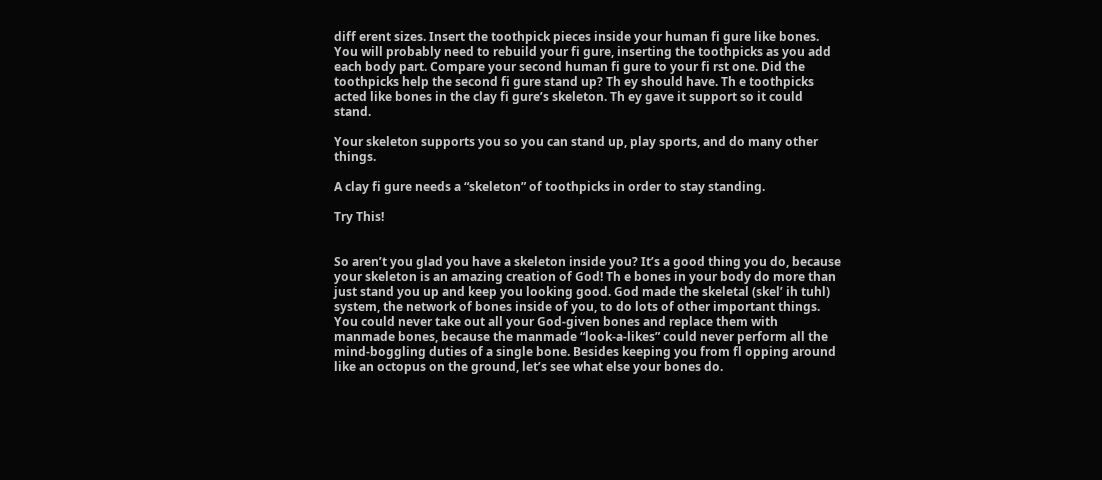diff erent sizes. Insert the toothpick pieces inside your human fi gure like bones. You will probably need to rebuild your fi gure, inserting the toothpicks as you add each body part. Compare your second human fi gure to your fi rst one. Did the toothpicks help the second fi gure stand up? Th ey should have. Th e toothpicks acted like bones in the clay fi gure’s skeleton. Th ey gave it support so it could stand.

Your skeleton supports you so you can stand up, play sports, and do many other things.

A clay fi gure needs a “skeleton” of toothpicks in order to stay standing.

Try This!


So aren’t you glad you have a skeleton inside you? It’s a good thing you do, because your skeleton is an amazing creation of God! Th e bones in your body do more than just stand you up and keep you looking good. God made the skeletal (skel’ ih tuhl) system, the network of bones inside of you, to do lots of other important things. You could never take out all your God-given bones and replace them with manmade bones, because the manmade “look-a-likes” could never perform all the mind-boggling duties of a single bone. Besides keeping you from fl opping around like an octopus on the ground, let’s see what else your bones do.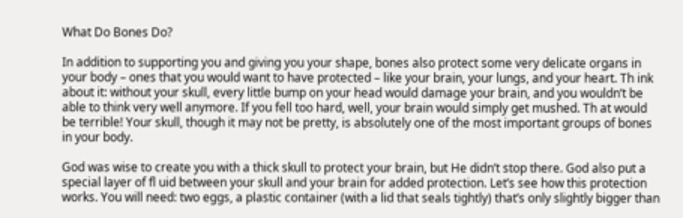What Do Bones Do?

In addition to supporting you and giving you your shape, bones also protect some very delicate organs in your body – ones that you would want to have protected – like your brain, your lungs, and your heart. Th ink about it: without your skull, every little bump on your head would damage your brain, and you wouldn’t be able to think very well anymore. If you fell too hard, well, your brain would simply get mushed. Th at would be terrible! Your skull, though it may not be pretty, is absolutely one of the most important groups of bones in your body.

God was wise to create you with a thick skull to protect your brain, but He didn’t stop there. God also put a special layer of fl uid between your skull and your brain for added protection. Let’s see how this protection works. You will need: two eggs, a plastic container (with a lid that seals tightly) that’s only slightly bigger than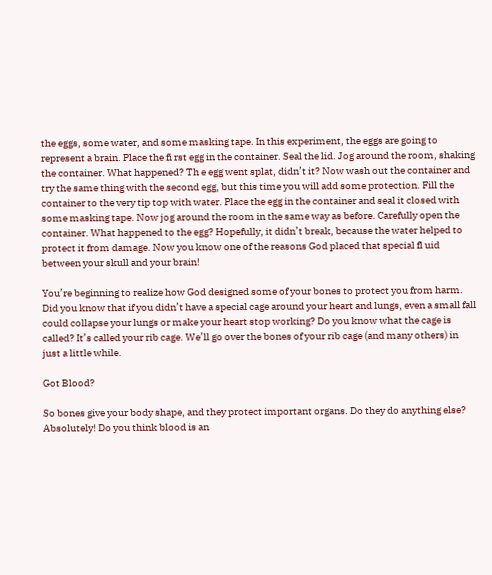the eggs, some water, and some masking tape. In this experiment, the eggs are going to represent a brain. Place the fi rst egg in the container. Seal the lid. Jog around the room, shaking the container. What happened? Th e egg went splat, didn’t it? Now wash out the container and try the same thing with the second egg, but this time you will add some protection. Fill the container to the very tip top with water. Place the egg in the container and seal it closed with some masking tape. Now jog around the room in the same way as before. Carefully open the container. What happened to the egg? Hopefully, it didn’t break, because the water helped to protect it from damage. Now you know one of the reasons God placed that special fl uid between your skull and your brain!

You’re beginning to realize how God designed some of your bones to protect you from harm. Did you know that if you didn’t have a special cage around your heart and lungs, even a small fall could collapse your lungs or make your heart stop working? Do you know what the cage is called? It’s called your rib cage. We’ll go over the bones of your rib cage (and many others) in just a little while.

Got Blood?

So bones give your body shape, and they protect important organs. Do they do anything else? Absolutely! Do you think blood is an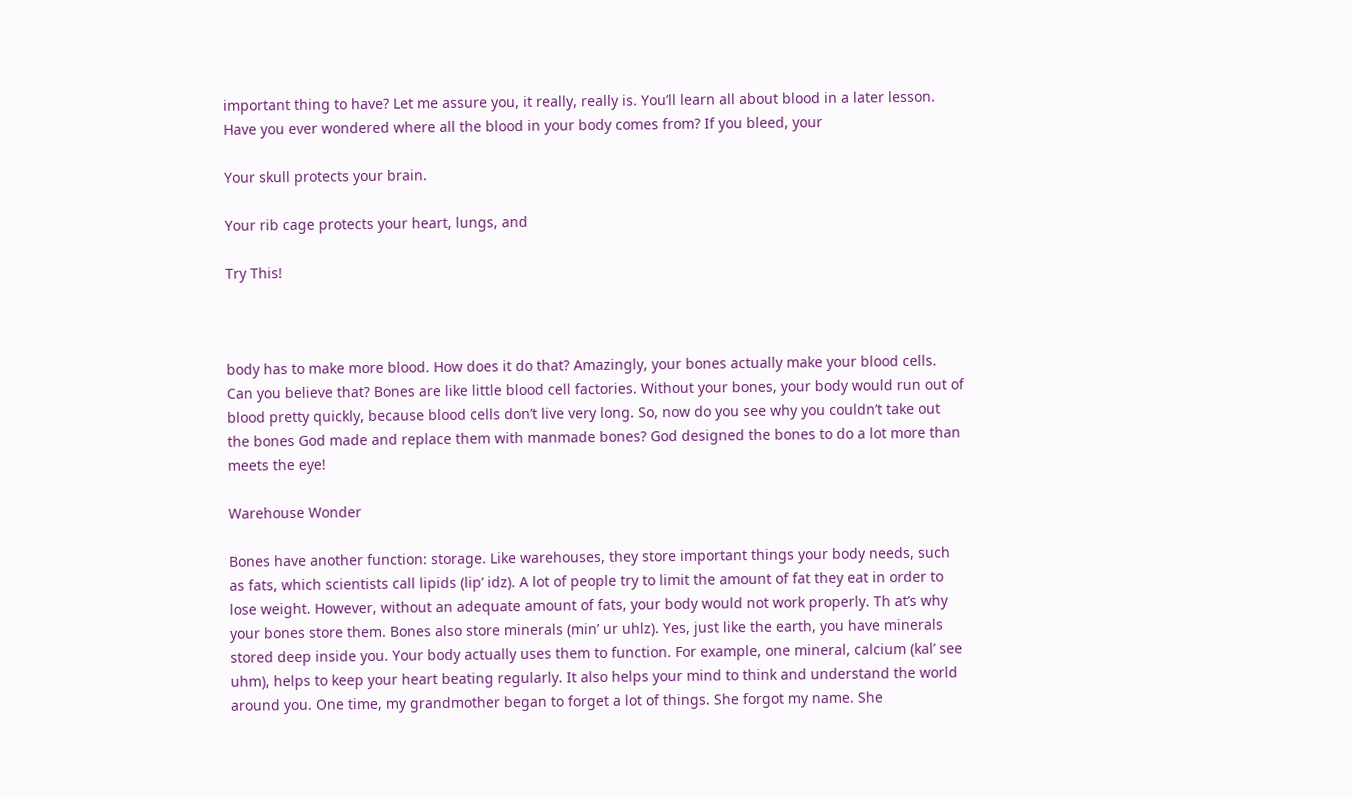important thing to have? Let me assure you, it really, really is. You’ll learn all about blood in a later lesson. Have you ever wondered where all the blood in your body comes from? If you bleed, your

Your skull protects your brain.

Your rib cage protects your heart, lungs, and

Try This!



body has to make more blood. How does it do that? Amazingly, your bones actually make your blood cells. Can you believe that? Bones are like little blood cell factories. Without your bones, your body would run out of blood pretty quickly, because blood cells don’t live very long. So, now do you see why you couldn’t take out the bones God made and replace them with manmade bones? God designed the bones to do a lot more than meets the eye!

Warehouse Wonder

Bones have another function: storage. Like warehouses, they store important things your body needs, such as fats, which scientists call lipids (lip’ idz). A lot of people try to limit the amount of fat they eat in order to lose weight. However, without an adequate amount of fats, your body would not work properly. Th at’s why your bones store them. Bones also store minerals (min’ ur uhlz). Yes, just like the earth, you have minerals stored deep inside you. Your body actually uses them to function. For example, one mineral, calcium (kal’ see uhm), helps to keep your heart beating regularly. It also helps your mind to think and understand the world around you. One time, my grandmother began to forget a lot of things. She forgot my name. She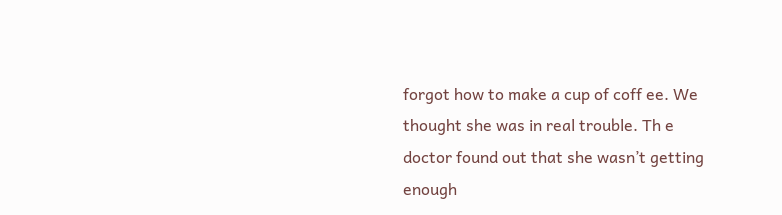forgot how to make a cup of coff ee. We thought she was in real trouble. Th e doctor found out that she wasn’t getting enough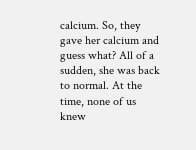calcium. So, they gave her calcium and guess what? All of a sudden, she was back to normal. At the time, none of us knew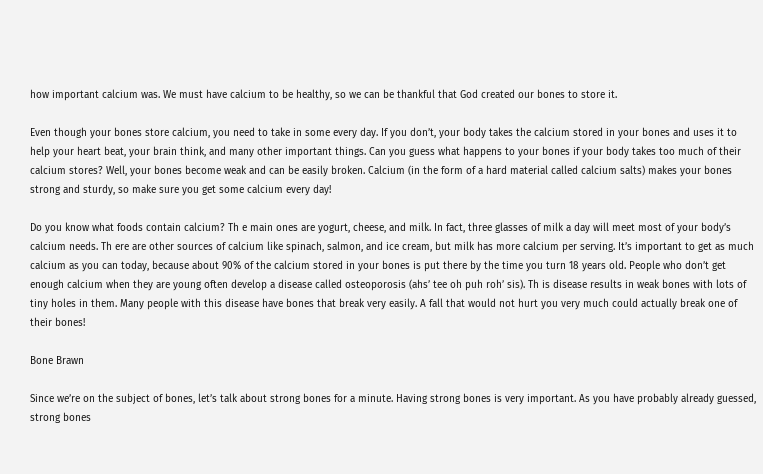how important calcium was. We must have calcium to be healthy, so we can be thankful that God created our bones to store it.

Even though your bones store calcium, you need to take in some every day. If you don’t, your body takes the calcium stored in your bones and uses it to help your heart beat, your brain think, and many other important things. Can you guess what happens to your bones if your body takes too much of their calcium stores? Well, your bones become weak and can be easily broken. Calcium (in the form of a hard material called calcium salts) makes your bones strong and sturdy, so make sure you get some calcium every day!

Do you know what foods contain calcium? Th e main ones are yogurt, cheese, and milk. In fact, three glasses of milk a day will meet most of your body’s calcium needs. Th ere are other sources of calcium like spinach, salmon, and ice cream, but milk has more calcium per serving. It’s important to get as much calcium as you can today, because about 90% of the calcium stored in your bones is put there by the time you turn 18 years old. People who don’t get enough calcium when they are young often develop a disease called osteoporosis (ahs’ tee oh puh roh’ sis). Th is disease results in weak bones with lots of tiny holes in them. Many people with this disease have bones that break very easily. A fall that would not hurt you very much could actually break one of their bones!

Bone Brawn

Since we’re on the subject of bones, let’s talk about strong bones for a minute. Having strong bones is very important. As you have probably already guessed, strong bones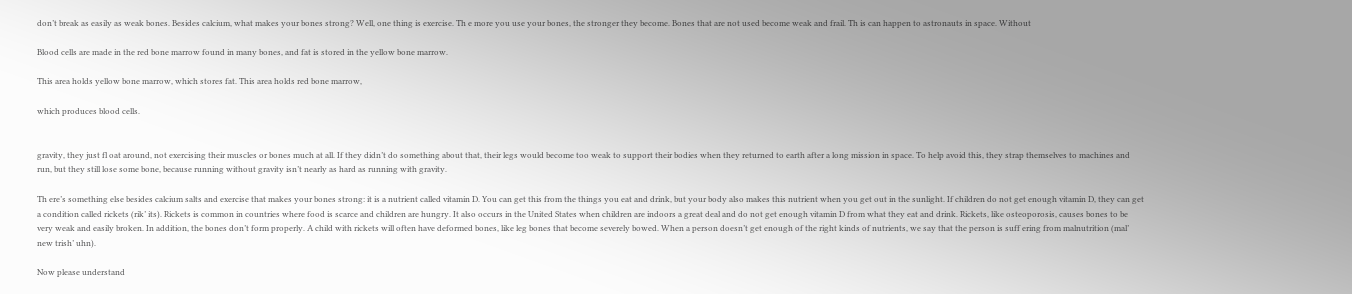don’t break as easily as weak bones. Besides calcium, what makes your bones strong? Well, one thing is exercise. Th e more you use your bones, the stronger they become. Bones that are not used become weak and frail. Th is can happen to astronauts in space. Without

Blood cells are made in the red bone marrow found in many bones, and fat is stored in the yellow bone marrow.

This area holds yellow bone marrow, which stores fat. This area holds red bone marrow,

which produces blood cells.


gravity, they just fl oat around, not exercising their muscles or bones much at all. If they didn’t do something about that, their legs would become too weak to support their bodies when they returned to earth after a long mission in space. To help avoid this, they strap themselves to machines and run, but they still lose some bone, because running without gravity isn’t nearly as hard as running with gravity.

Th ere’s something else besides calcium salts and exercise that makes your bones strong: it is a nutrient called vitamin D. You can get this from the things you eat and drink, but your body also makes this nutrient when you get out in the sunlight. If children do not get enough vitamin D, they can get a condition called rickets (rik’ its). Rickets is common in countries where food is scarce and children are hungry. It also occurs in the United States when children are indoors a great deal and do not get enough vitamin D from what they eat and drink. Rickets, like osteoporosis, causes bones to be very weak and easily broken. In addition, the bones don’t form properly. A child with rickets will often have deformed bones, like leg bones that become severely bowed. When a person doesn’t get enough of the right kinds of nutrients, we say that the person is suff ering from malnutrition (mal’ new trish’ uhn).

Now please understand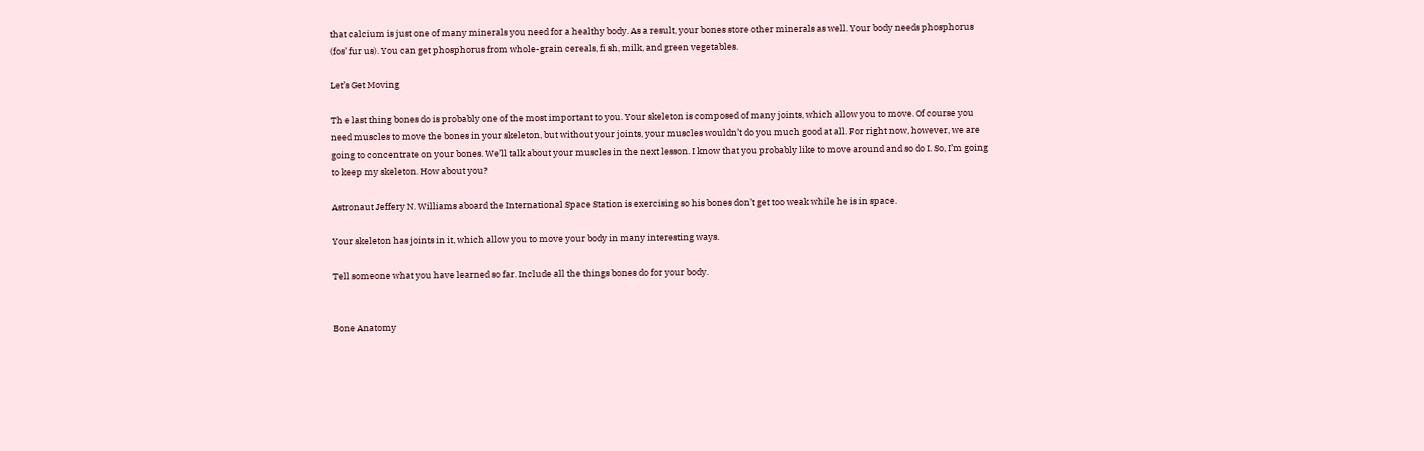that calcium is just one of many minerals you need for a healthy body. As a result, your bones store other minerals as well. Your body needs phosphorus (fos’ fur us). You can get phosphorus from whole-grain cereals, fi sh, milk, and green vegetables.

Let’s Get Moving

Th e last thing bones do is probably one of the most important to you. Your skeleton is composed of many joints, which allow you to move. Of course you need muscles to move the bones in your skeleton, but without your joints, your muscles wouldn’t do you much good at all. For right now, however, we are going to concentrate on your bones. We’ll talk about your muscles in the next lesson. I know that you probably like to move around and so do I. So, I’m going to keep my skeleton. How about you?

Astronaut Jeffery N. Williams aboard the International Space Station is exercising so his bones don’t get too weak while he is in space.

Your skeleton has joints in it, which allow you to move your body in many interesting ways.

Tell someone what you have learned so far. Include all the things bones do for your body.


Bone Anatomy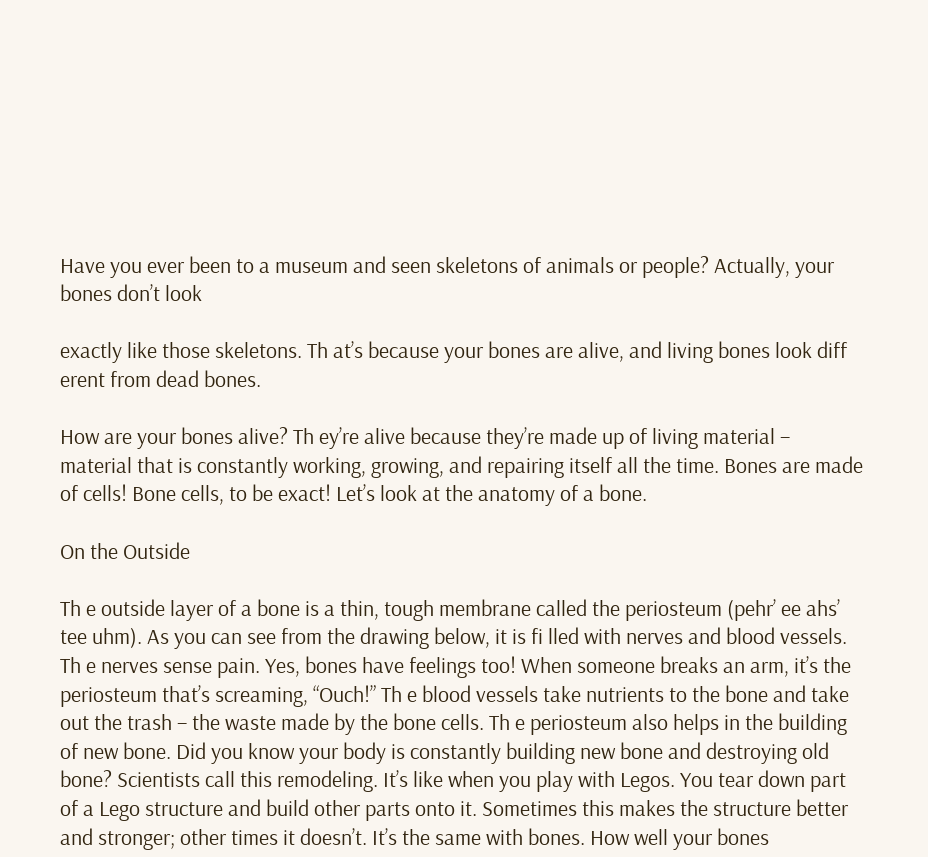Have you ever been to a museum and seen skeletons of animals or people? Actually, your bones don’t look

exactly like those skeletons. Th at’s because your bones are alive, and living bones look diff erent from dead bones.

How are your bones alive? Th ey’re alive because they’re made up of living material – material that is constantly working, growing, and repairing itself all the time. Bones are made of cells! Bone cells, to be exact! Let’s look at the anatomy of a bone.

On the Outside

Th e outside layer of a bone is a thin, tough membrane called the periosteum (pehr’ ee ahs’ tee uhm). As you can see from the drawing below, it is fi lled with nerves and blood vessels. Th e nerves sense pain. Yes, bones have feelings too! When someone breaks an arm, it’s the periosteum that’s screaming, “Ouch!” Th e blood vessels take nutrients to the bone and take out the trash – the waste made by the bone cells. Th e periosteum also helps in the building of new bone. Did you know your body is constantly building new bone and destroying old bone? Scientists call this remodeling. It’s like when you play with Legos. You tear down part of a Lego structure and build other parts onto it. Sometimes this makes the structure better and stronger; other times it doesn’t. It’s the same with bones. How well your bones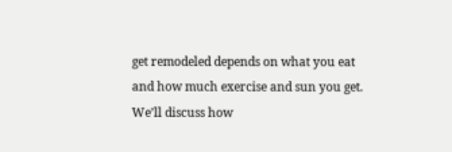get remodeled depends on what you eat and how much exercise and sun you get. We’ll discuss how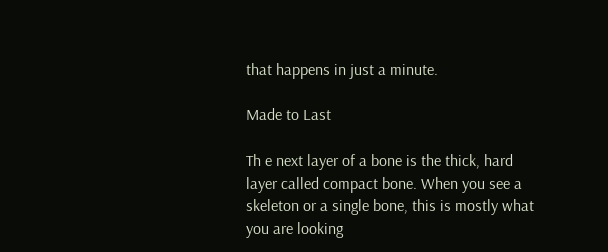that happens in just a minute.

Made to Last

Th e next layer of a bone is the thick, hard layer called compact bone. When you see a skeleton or a single bone, this is mostly what you are looking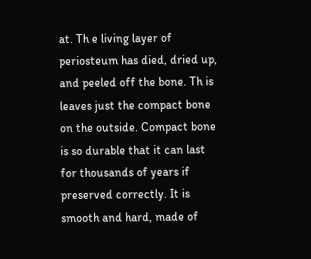at. Th e living layer of periosteum has died, dried up, and peeled off the bone. Th is leaves just the compact bone on the outside. Compact bone is so durable that it can last for thousands of years if preserved correctly. It is smooth and hard, made of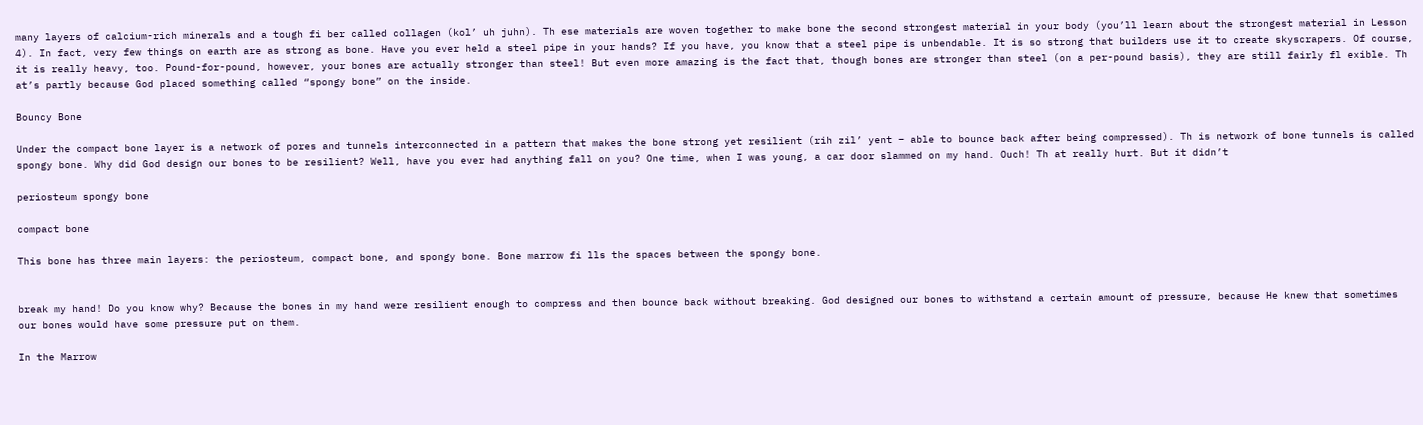many layers of calcium-rich minerals and a tough fi ber called collagen (kol’ uh juhn). Th ese materials are woven together to make bone the second strongest material in your body (you’ll learn about the strongest material in Lesson 4). In fact, very few things on earth are as strong as bone. Have you ever held a steel pipe in your hands? If you have, you know that a steel pipe is unbendable. It is so strong that builders use it to create skyscrapers. Of course, it is really heavy, too. Pound-for-pound, however, your bones are actually stronger than steel! But even more amazing is the fact that, though bones are stronger than steel (on a per-pound basis), they are still fairly fl exible. Th at’s partly because God placed something called “spongy bone” on the inside.

Bouncy Bone

Under the compact bone layer is a network of pores and tunnels interconnected in a pattern that makes the bone strong yet resilient (rih zil’ yent – able to bounce back after being compressed). Th is network of bone tunnels is called spongy bone. Why did God design our bones to be resilient? Well, have you ever had anything fall on you? One time, when I was young, a car door slammed on my hand. Ouch! Th at really hurt. But it didn’t

periosteum spongy bone

compact bone

This bone has three main layers: the periosteum, compact bone, and spongy bone. Bone marrow fi lls the spaces between the spongy bone.


break my hand! Do you know why? Because the bones in my hand were resilient enough to compress and then bounce back without breaking. God designed our bones to withstand a certain amount of pressure, because He knew that sometimes our bones would have some pressure put on them.

In the Marrow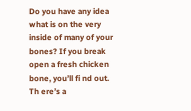Do you have any idea what is on the very inside of many of your bones? If you break open a fresh chicken bone, you’ll fi nd out. Th ere’s a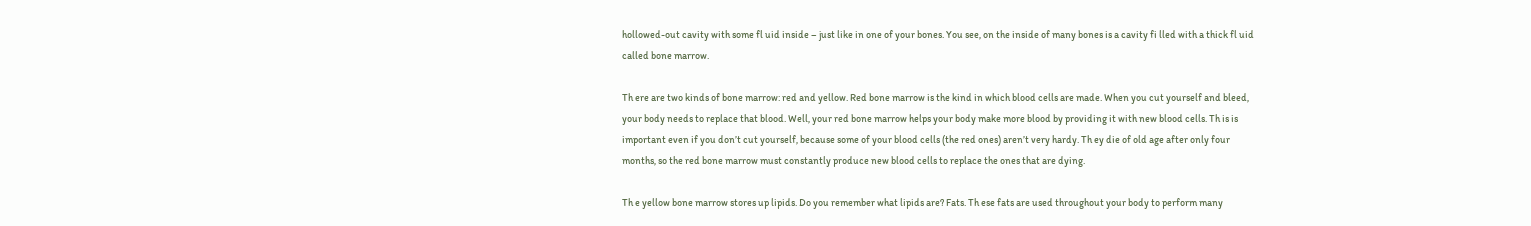hollowed-out cavity with some fl uid inside – just like in one of your bones. You see, on the inside of many bones is a cavity fi lled with a thick fl uid called bone marrow.

Th ere are two kinds of bone marrow: red and yellow. Red bone marrow is the kind in which blood cells are made. When you cut yourself and bleed, your body needs to replace that blood. Well, your red bone marrow helps your body make more blood by providing it with new blood cells. Th is is important even if you don’t cut yourself, because some of your blood cells (the red ones) aren’t very hardy. Th ey die of old age after only four months, so the red bone marrow must constantly produce new blood cells to replace the ones that are dying.

Th e yellow bone marrow stores up lipids. Do you remember what lipids are? Fats. Th ese fats are used throughout your body to perform many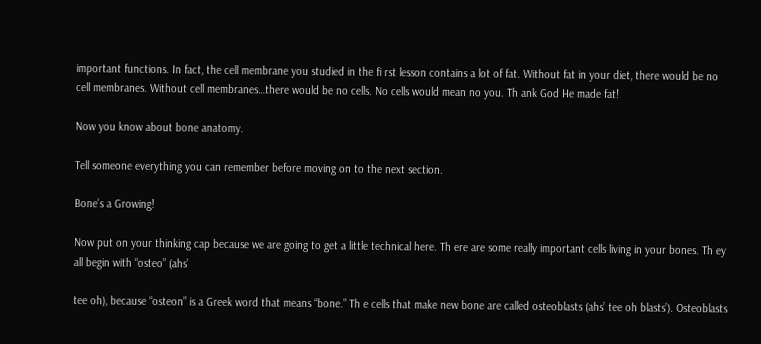important functions. In fact, the cell membrane you studied in the fi rst lesson contains a lot of fat. Without fat in your diet, there would be no cell membranes. Without cell membranes…there would be no cells. No cells would mean no you. Th ank God He made fat!

Now you know about bone anatomy.

Tell someone everything you can remember before moving on to the next section.

Bone’s a Growing!

Now put on your thinking cap because we are going to get a little technical here. Th ere are some really important cells living in your bones. Th ey all begin with “osteo” (ahs’

tee oh), because “osteon” is a Greek word that means “bone.” Th e cells that make new bone are called osteoblasts (ahs’ tee oh blasts’). Osteoblasts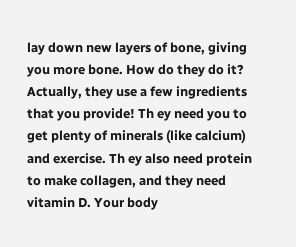lay down new layers of bone, giving you more bone. How do they do it? Actually, they use a few ingredients that you provide! Th ey need you to get plenty of minerals (like calcium) and exercise. Th ey also need protein to make collagen, and they need vitamin D. Your body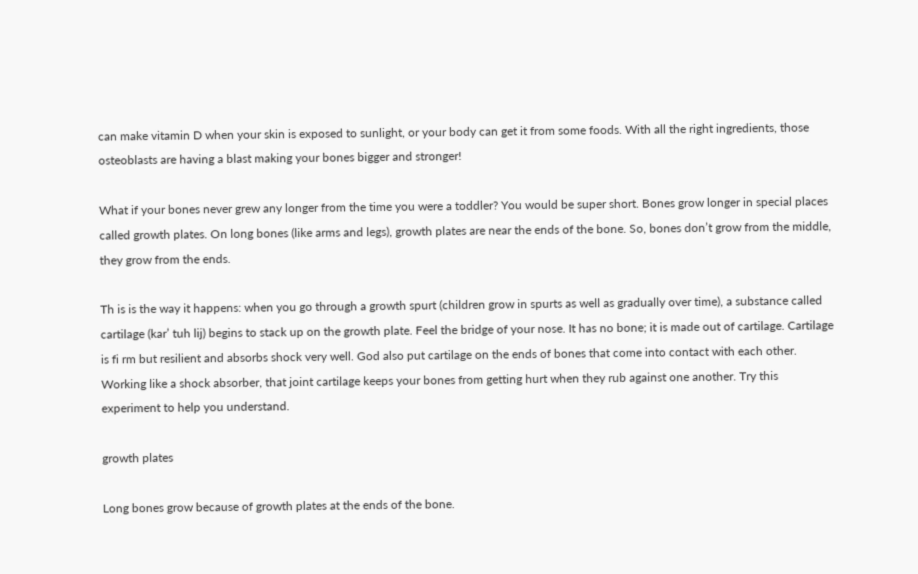can make vitamin D when your skin is exposed to sunlight, or your body can get it from some foods. With all the right ingredients, those osteoblasts are having a blast making your bones bigger and stronger!

What if your bones never grew any longer from the time you were a toddler? You would be super short. Bones grow longer in special places called growth plates. On long bones (like arms and legs), growth plates are near the ends of the bone. So, bones don’t grow from the middle, they grow from the ends.

Th is is the way it happens: when you go through a growth spurt (children grow in spurts as well as gradually over time), a substance called cartilage (kar’ tuh lij) begins to stack up on the growth plate. Feel the bridge of your nose. It has no bone; it is made out of cartilage. Cartilage is fi rm but resilient and absorbs shock very well. God also put cartilage on the ends of bones that come into contact with each other. Working like a shock absorber, that joint cartilage keeps your bones from getting hurt when they rub against one another. Try this experiment to help you understand.

growth plates

Long bones grow because of growth plates at the ends of the bone.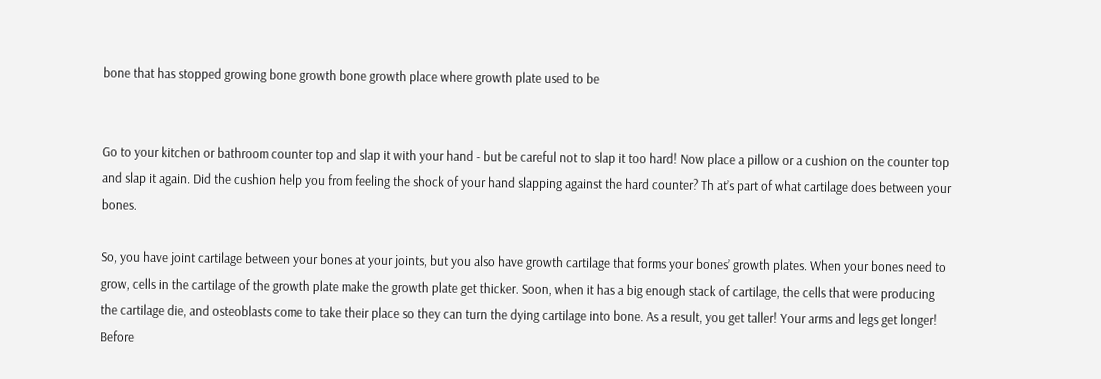bone that has stopped growing bone growth bone growth place where growth plate used to be


Go to your kitchen or bathroom counter top and slap it with your hand - but be careful not to slap it too hard! Now place a pillow or a cushion on the counter top and slap it again. Did the cushion help you from feeling the shock of your hand slapping against the hard counter? Th at’s part of what cartilage does between your bones.

So, you have joint cartilage between your bones at your joints, but you also have growth cartilage that forms your bones’ growth plates. When your bones need to grow, cells in the cartilage of the growth plate make the growth plate get thicker. Soon, when it has a big enough stack of cartilage, the cells that were producing the cartilage die, and osteoblasts come to take their place so they can turn the dying cartilage into bone. As a result, you get taller! Your arms and legs get longer! Before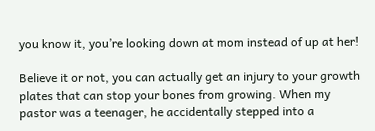you know it, you’re looking down at mom instead of up at her!

Believe it or not, you can actually get an injury to your growth plates that can stop your bones from growing. When my pastor was a teenager, he accidentally stepped into a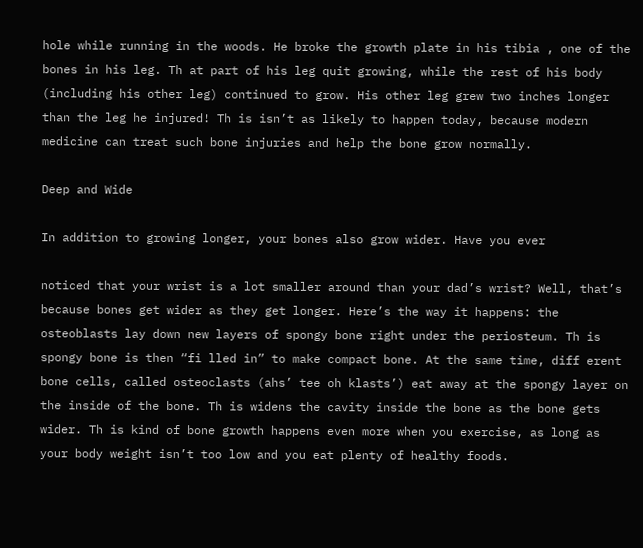hole while running in the woods. He broke the growth plate in his tibia , one of the bones in his leg. Th at part of his leg quit growing, while the rest of his body (including his other leg) continued to grow. His other leg grew two inches longer than the leg he injured! Th is isn’t as likely to happen today, because modern medicine can treat such bone injuries and help the bone grow normally.

Deep and Wide

In addition to growing longer, your bones also grow wider. Have you ever

noticed that your wrist is a lot smaller around than your dad’s wrist? Well, that’s because bones get wider as they get longer. Here’s the way it happens: the osteoblasts lay down new layers of spongy bone right under the periosteum. Th is spongy bone is then “fi lled in” to make compact bone. At the same time, diff erent bone cells, called osteoclasts (ahs’ tee oh klasts’) eat away at the spongy layer on the inside of the bone. Th is widens the cavity inside the bone as the bone gets wider. Th is kind of bone growth happens even more when you exercise, as long as your body weight isn’t too low and you eat plenty of healthy foods.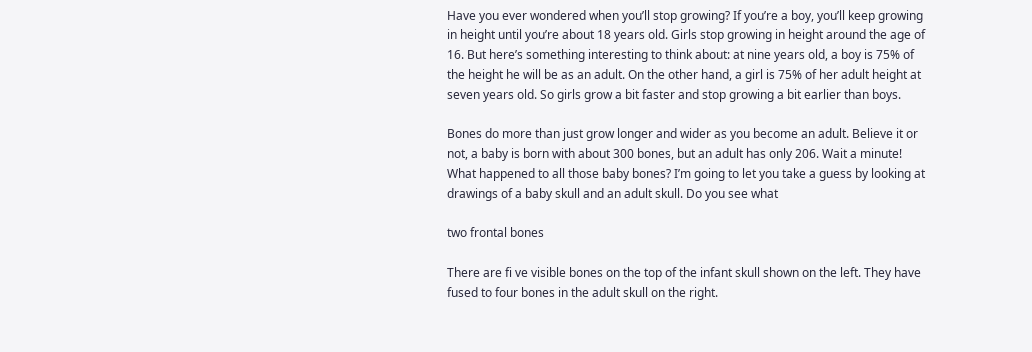Have you ever wondered when you’ll stop growing? If you’re a boy, you’ll keep growing in height until you’re about 18 years old. Girls stop growing in height around the age of 16. But here’s something interesting to think about: at nine years old, a boy is 75% of the height he will be as an adult. On the other hand, a girl is 75% of her adult height at seven years old. So girls grow a bit faster and stop growing a bit earlier than boys.

Bones do more than just grow longer and wider as you become an adult. Believe it or not, a baby is born with about 300 bones, but an adult has only 206. Wait a minute! What happened to all those baby bones? I’m going to let you take a guess by looking at drawings of a baby skull and an adult skull. Do you see what

two frontal bones

There are fi ve visible bones on the top of the infant skull shown on the left. They have fused to four bones in the adult skull on the right.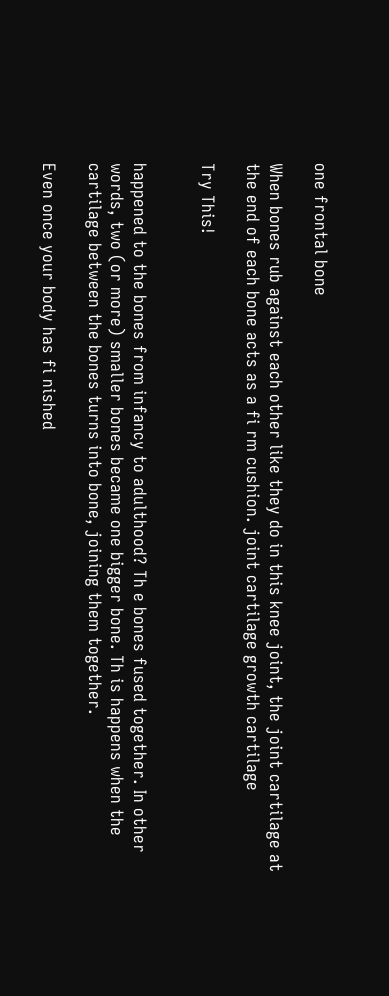one frontal bone

When bones rub against each other like they do in this knee joint, the joint cartilage at the end of each bone acts as a fi rm cushion. joint cartilage growth cartilage

Try This!


happened to the bones from infancy to adulthood? Th e bones fused together. In other words, two (or more) smaller bones became one bigger bone. Th is happens when the cartilage between the bones turns into bone, joining them together.

Even once your body has fi nished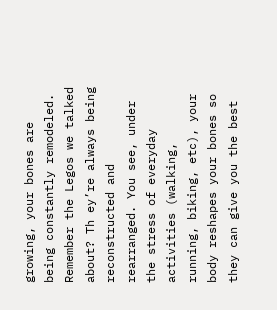growing, your bones are being constantly remodeled. Remember the Legos we talked about? Th ey’re always being reconstructed and rearranged. You see, under the stress of everyday activities (walking, running, biking, etc), your body reshapes your bones so they can give you the best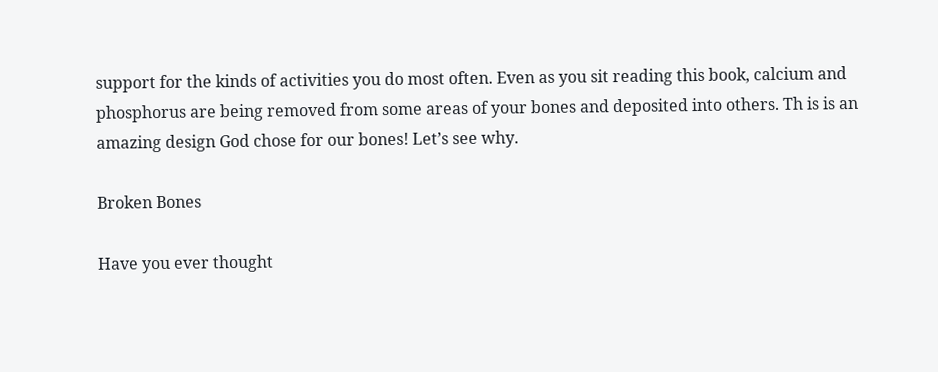support for the kinds of activities you do most often. Even as you sit reading this book, calcium and phosphorus are being removed from some areas of your bones and deposited into others. Th is is an amazing design God chose for our bones! Let’s see why.

Broken Bones

Have you ever thought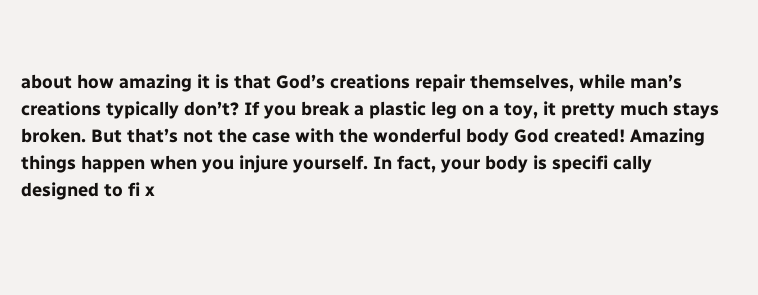about how amazing it is that God’s creations repair themselves, while man’s creations typically don’t? If you break a plastic leg on a toy, it pretty much stays broken. But that’s not the case with the wonderful body God created! Amazing things happen when you injure yourself. In fact, your body is specifi cally designed to fi x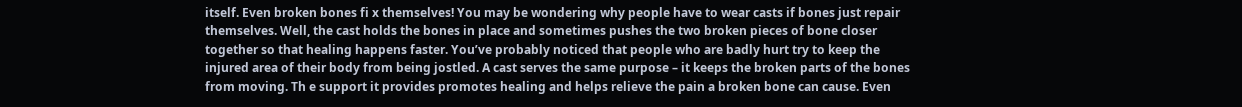itself. Even broken bones fi x themselves! You may be wondering why people have to wear casts if bones just repair themselves. Well, the cast holds the bones in place and sometimes pushes the two broken pieces of bone closer together so that healing happens faster. You’ve probably noticed that people who are badly hurt try to keep the injured area of their body from being jostled. A cast serves the same purpose – it keeps the broken parts of the bones from moving. Th e support it provides promotes healing and helps relieve the pain a broken bone can cause. Even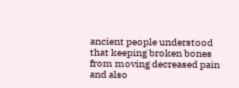ancient people understood that keeping broken bones from moving decreased pain and also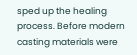sped up the healing process. Before modern casting materials were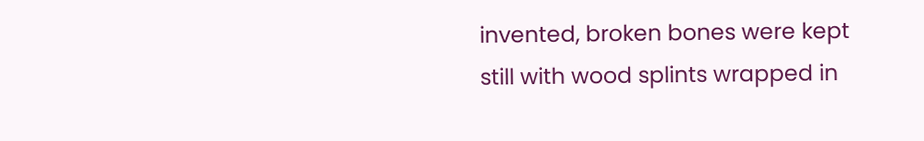invented, broken bones were kept still with wood splints wrapped in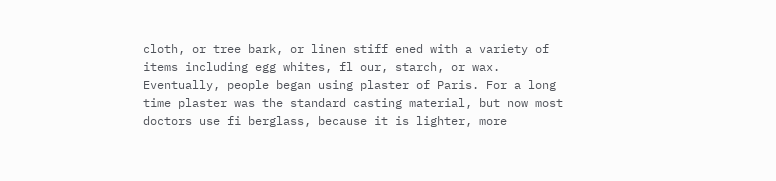cloth, or tree bark, or linen stiff ened with a variety of items including egg whites, fl our, starch, or wax. Eventually, people began using plaster of Paris. For a long time plaster was the standard casting material, but now most doctors use fi berglass, because it is lighter, more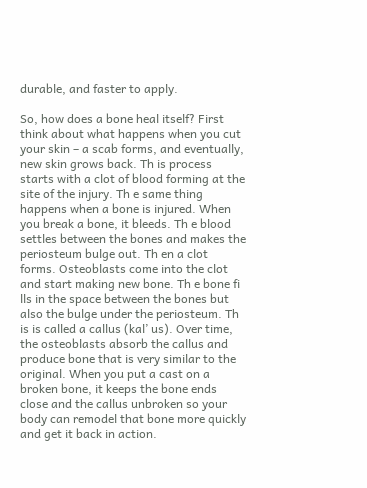durable, and faster to apply.

So, how does a bone heal itself? First think about what happens when you cut your skin – a scab forms, and eventually, new skin grows back. Th is process starts with a clot of blood forming at the site of the injury. Th e same thing happens when a bone is injured. When you break a bone, it bleeds. Th e blood settles between the bones and makes the periosteum bulge out. Th en a clot forms. Osteoblasts come into the clot and start making new bone. Th e bone fi lls in the space between the bones but also the bulge under the periosteum. Th is is called a callus (kal’ us). Over time, the osteoblasts absorb the callus and produce bone that is very similar to the original. When you put a cast on a broken bone, it keeps the bone ends close and the callus unbroken so your body can remodel that bone more quickly and get it back in action.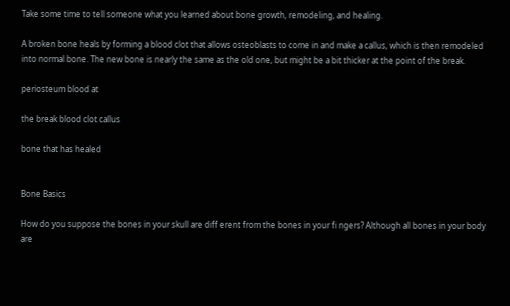Take some time to tell someone what you learned about bone growth, remodeling, and healing.

A broken bone heals by forming a blood clot that allows osteoblasts to come in and make a callus, which is then remodeled into normal bone. The new bone is nearly the same as the old one, but might be a bit thicker at the point of the break.

periosteum blood at

the break blood clot callus

bone that has healed


Bone Basics

How do you suppose the bones in your skull are diff erent from the bones in your fi ngers? Although all bones in your body are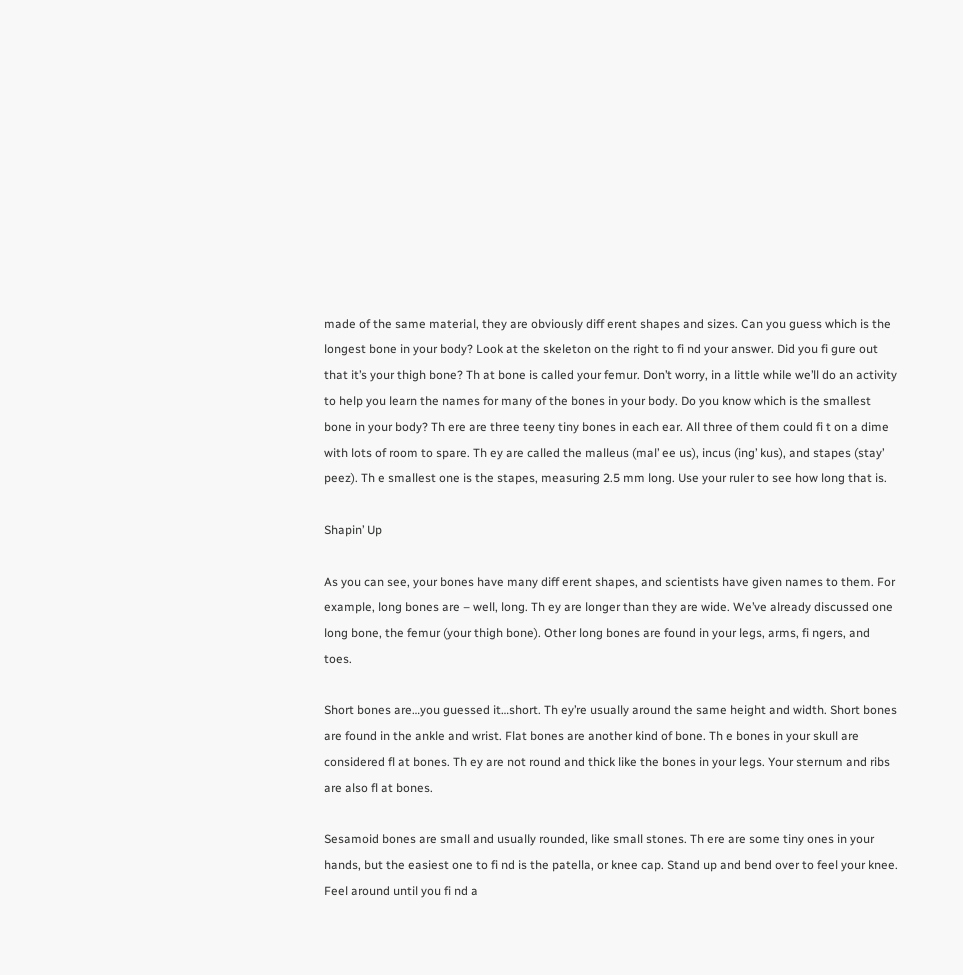made of the same material, they are obviously diff erent shapes and sizes. Can you guess which is the longest bone in your body? Look at the skeleton on the right to fi nd your answer. Did you fi gure out that it’s your thigh bone? Th at bone is called your femur. Don’t worry, in a little while we’ll do an activity to help you learn the names for many of the bones in your body. Do you know which is the smallest bone in your body? Th ere are three teeny tiny bones in each ear. All three of them could fi t on a dime with lots of room to spare. Th ey are called the malleus (mal’ ee us), incus (ing’ kus), and stapes (stay’ peez). Th e smallest one is the stapes, measuring 2.5 mm long. Use your ruler to see how long that is.

Shapin’ Up

As you can see, your bones have many diff erent shapes, and scientists have given names to them. For example, long bones are – well, long. Th ey are longer than they are wide. We’ve already discussed one long bone, the femur (your thigh bone). Other long bones are found in your legs, arms, fi ngers, and toes.

Short bones are…you guessed it…short. Th ey’re usually around the same height and width. Short bones are found in the ankle and wrist. Flat bones are another kind of bone. Th e bones in your skull are considered fl at bones. Th ey are not round and thick like the bones in your legs. Your sternum and ribs are also fl at bones.

Sesamoid bones are small and usually rounded, like small stones. Th ere are some tiny ones in your hands, but the easiest one to fi nd is the patella, or knee cap. Stand up and bend over to feel your knee. Feel around until you fi nd a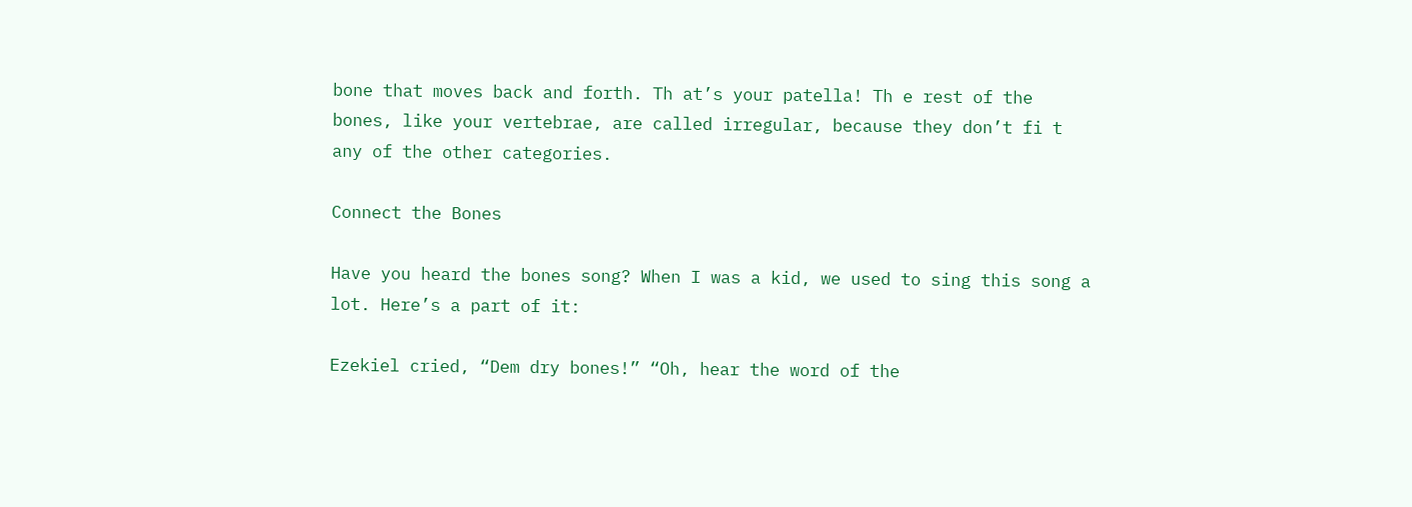bone that moves back and forth. Th at’s your patella! Th e rest of the bones, like your vertebrae, are called irregular, because they don’t fi t any of the other categories.

Connect the Bones

Have you heard the bones song? When I was a kid, we used to sing this song a lot. Here’s a part of it:

Ezekiel cried, “Dem dry bones!” “Oh, hear the word of the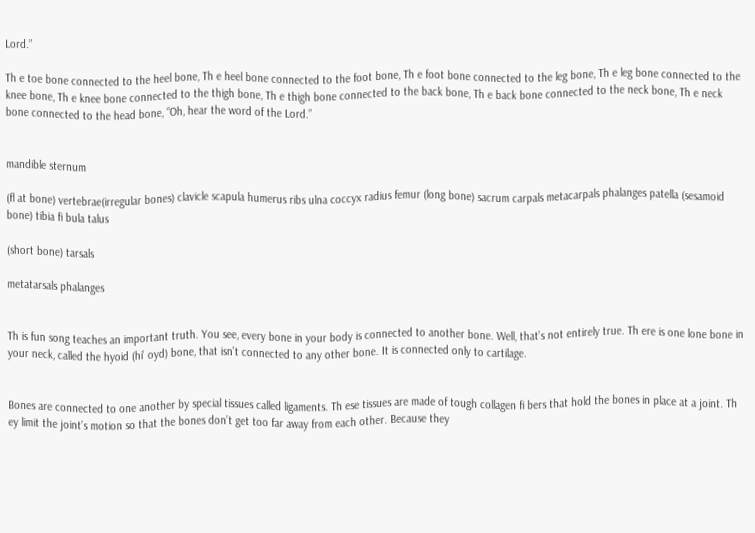Lord.”

Th e toe bone connected to the heel bone, Th e heel bone connected to the foot bone, Th e foot bone connected to the leg bone, Th e leg bone connected to the knee bone, Th e knee bone connected to the thigh bone, Th e thigh bone connected to the back bone, Th e back bone connected to the neck bone, Th e neck bone connected to the head bone, “Oh, hear the word of the Lord.”


mandible sternum

(fl at bone) vertebrae(irregular bones) clavicle scapula humerus ribs ulna coccyx radius femur (long bone) sacrum carpals metacarpals phalanges patella (sesamoid bone) tibia fi bula talus

(short bone) tarsals

metatarsals phalanges


Th is fun song teaches an important truth. You see, every bone in your body is connected to another bone. Well, that’s not entirely true. Th ere is one lone bone in your neck, called the hyoid (hi’ oyd) bone, that isn’t connected to any other bone. It is connected only to cartilage.


Bones are connected to one another by special tissues called ligaments. Th ese tissues are made of tough collagen fi bers that hold the bones in place at a joint. Th ey limit the joint’s motion so that the bones don’t get too far away from each other. Because they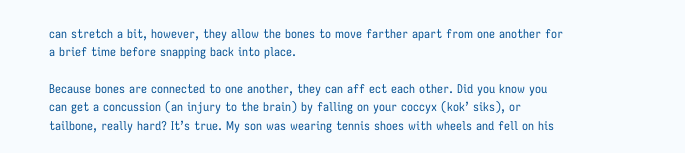can stretch a bit, however, they allow the bones to move farther apart from one another for a brief time before snapping back into place.

Because bones are connected to one another, they can aff ect each other. Did you know you can get a concussion (an injury to the brain) by falling on your coccyx (kok’ siks), or tailbone, really hard? It’s true. My son was wearing tennis shoes with wheels and fell on his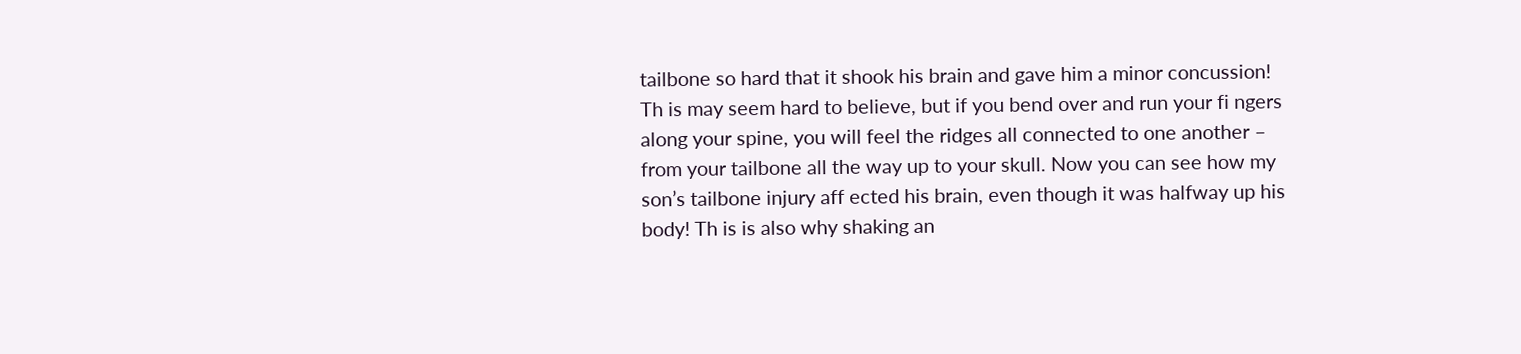tailbone so hard that it shook his brain and gave him a minor concussion! Th is may seem hard to believe, but if you bend over and run your fi ngers along your spine, you will feel the ridges all connected to one another – from your tailbone all the way up to your skull. Now you can see how my son’s tailbone injury aff ected his brain, even though it was halfway up his body! Th is is also why shaking an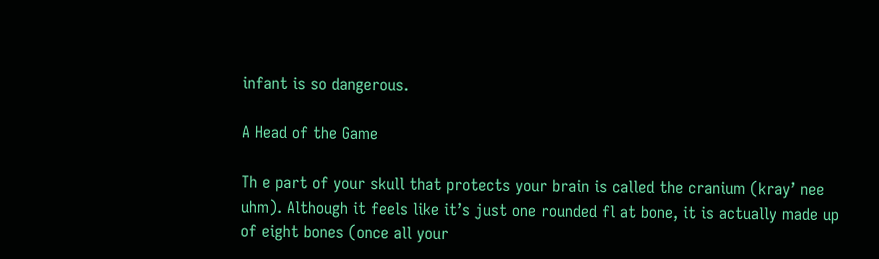infant is so dangerous.

A Head of the Game

Th e part of your skull that protects your brain is called the cranium (kray’ nee uhm). Although it feels like it’s just one rounded fl at bone, it is actually made up of eight bones (once all your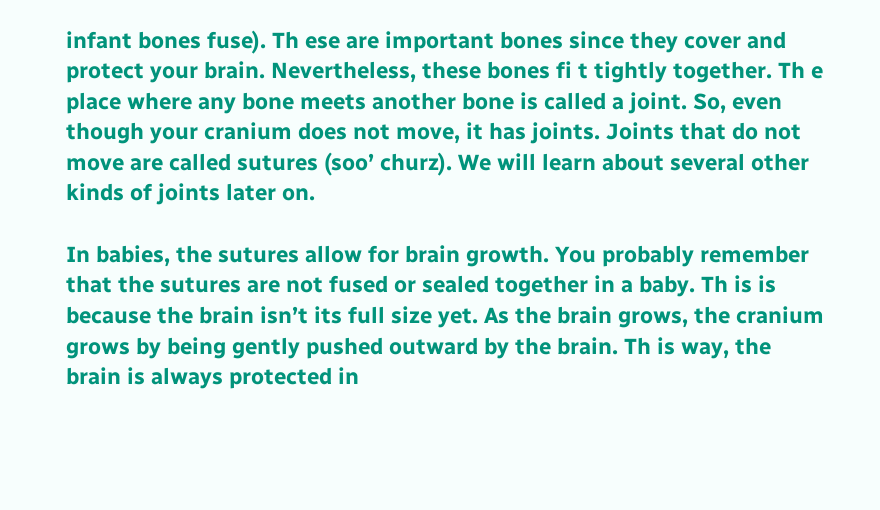infant bones fuse). Th ese are important bones since they cover and protect your brain. Nevertheless, these bones fi t tightly together. Th e place where any bone meets another bone is called a joint. So, even though your cranium does not move, it has joints. Joints that do not move are called sutures (soo’ churz). We will learn about several other kinds of joints later on.

In babies, the sutures allow for brain growth. You probably remember that the sutures are not fused or sealed together in a baby. Th is is because the brain isn’t its full size yet. As the brain grows, the cranium grows by being gently pushed outward by the brain. Th is way, the brain is always protected in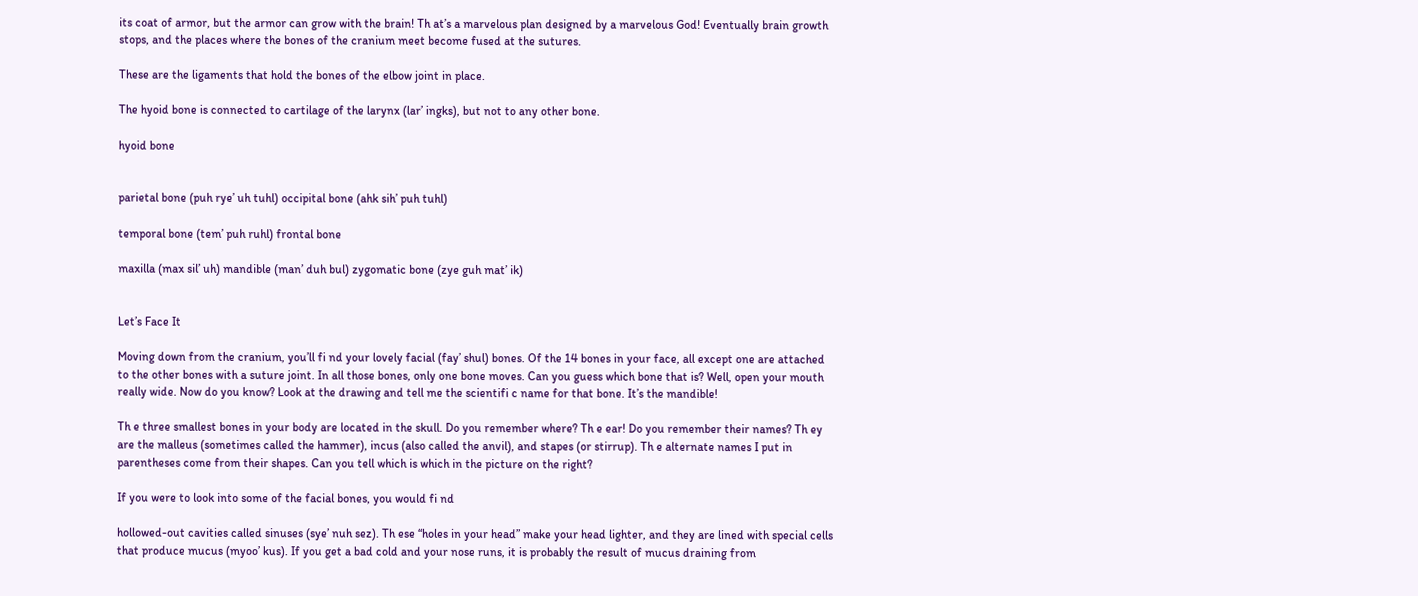its coat of armor, but the armor can grow with the brain! Th at’s a marvelous plan designed by a marvelous God! Eventually brain growth stops, and the places where the bones of the cranium meet become fused at the sutures.

These are the ligaments that hold the bones of the elbow joint in place.

The hyoid bone is connected to cartilage of the larynx (lar’ ingks), but not to any other bone.

hyoid bone


parietal bone (puh rye’ uh tuhl) occipital bone (ahk sih’ puh tuhl)

temporal bone (tem’ puh ruhl) frontal bone

maxilla (max sil’ uh) mandible (man’ duh bul) zygomatic bone (zye guh mat’ ik)


Let’s Face It

Moving down from the cranium, you’ll fi nd your lovely facial (fay’ shul) bones. Of the 14 bones in your face, all except one are attached to the other bones with a suture joint. In all those bones, only one bone moves. Can you guess which bone that is? Well, open your mouth really wide. Now do you know? Look at the drawing and tell me the scientifi c name for that bone. It’s the mandible!

Th e three smallest bones in your body are located in the skull. Do you remember where? Th e ear! Do you remember their names? Th ey are the malleus (sometimes called the hammer), incus (also called the anvil), and stapes (or stirrup). Th e alternate names I put in parentheses come from their shapes. Can you tell which is which in the picture on the right?

If you were to look into some of the facial bones, you would fi nd

hollowed-out cavities called sinuses (sye’ nuh sez). Th ese “holes in your head” make your head lighter, and they are lined with special cells that produce mucus (myoo’ kus). If you get a bad cold and your nose runs, it is probably the result of mucus draining from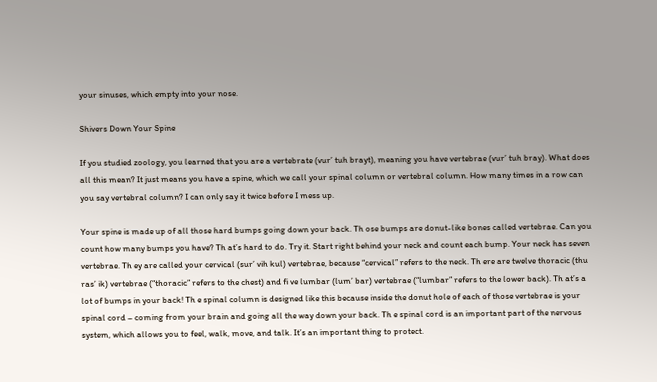your sinuses, which empty into your nose.

Shivers Down Your Spine

If you studied zoology, you learned that you are a vertebrate (vur’ tuh brayt), meaning you have vertebrae (vur’ tuh bray). What does all this mean? It just means you have a spine, which we call your spinal column or vertebral column. How many times in a row can you say vertebral column? I can only say it twice before I mess up.

Your spine is made up of all those hard bumps going down your back. Th ose bumps are donut-like bones called vertebrae. Can you count how many bumps you have? Th at’s hard to do. Try it. Start right behind your neck and count each bump. Your neck has seven vertebrae. Th ey are called your cervical (sur’ vih kul) vertebrae, because “cervical” refers to the neck. Th ere are twelve thoracic (thu ras’ ik) vertebrae (“thoracic” refers to the chest) and fi ve lumbar (lum’ bar) vertebrae (“lumbar” refers to the lower back). Th at’s a lot of bumps in your back! Th e spinal column is designed like this because inside the donut hole of each of those vertebrae is your spinal cord – coming from your brain and going all the way down your back. Th e spinal cord is an important part of the nervous system, which allows you to feel, walk, move, and talk. It’s an important thing to protect.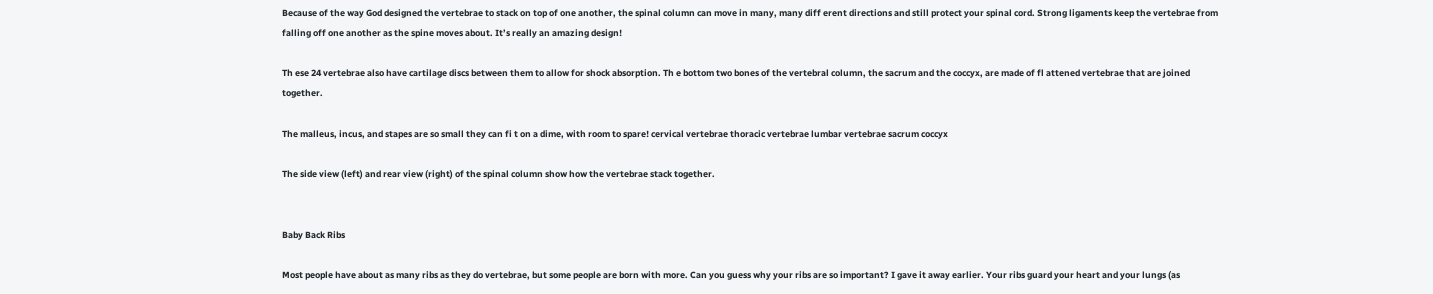Because of the way God designed the vertebrae to stack on top of one another, the spinal column can move in many, many diff erent directions and still protect your spinal cord. Strong ligaments keep the vertebrae from falling off one another as the spine moves about. It’s really an amazing design!

Th ese 24 vertebrae also have cartilage discs between them to allow for shock absorption. Th e bottom two bones of the vertebral column, the sacrum and the coccyx, are made of fl attened vertebrae that are joined together.

The malleus, incus, and stapes are so small they can fi t on a dime, with room to spare! cervical vertebrae thoracic vertebrae lumbar vertebrae sacrum coccyx

The side view (left) and rear view (right) of the spinal column show how the vertebrae stack together.


Baby Back Ribs

Most people have about as many ribs as they do vertebrae, but some people are born with more. Can you guess why your ribs are so important? I gave it away earlier. Your ribs guard your heart and your lungs (as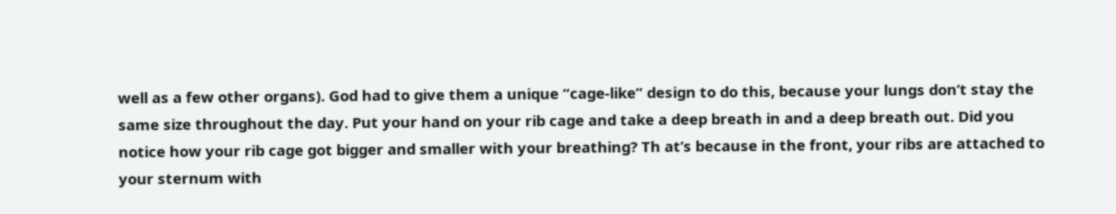well as a few other organs). God had to give them a unique “cage-like” design to do this, because your lungs don’t stay the same size throughout the day. Put your hand on your rib cage and take a deep breath in and a deep breath out. Did you notice how your rib cage got bigger and smaller with your breathing? Th at’s because in the front, your ribs are attached to your sternum with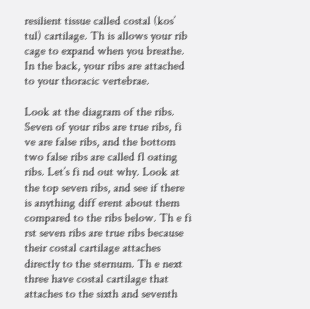resilient tissue called costal (kos’ tul) cartilage. Th is allows your rib cage to expand when you breathe. In the back, your ribs are attached to your thoracic vertebrae.

Look at the diagram of the ribs. Seven of your ribs are true ribs, fi ve are false ribs, and the bottom two false ribs are called fl oating ribs. Let’s fi nd out why. Look at the top seven ribs, and see if there is anything diff erent about them compared to the ribs below. Th e fi rst seven ribs are true ribs because their costal cartilage attaches directly to the sternum. Th e next three have costal cartilage that attaches to the sixth and seventh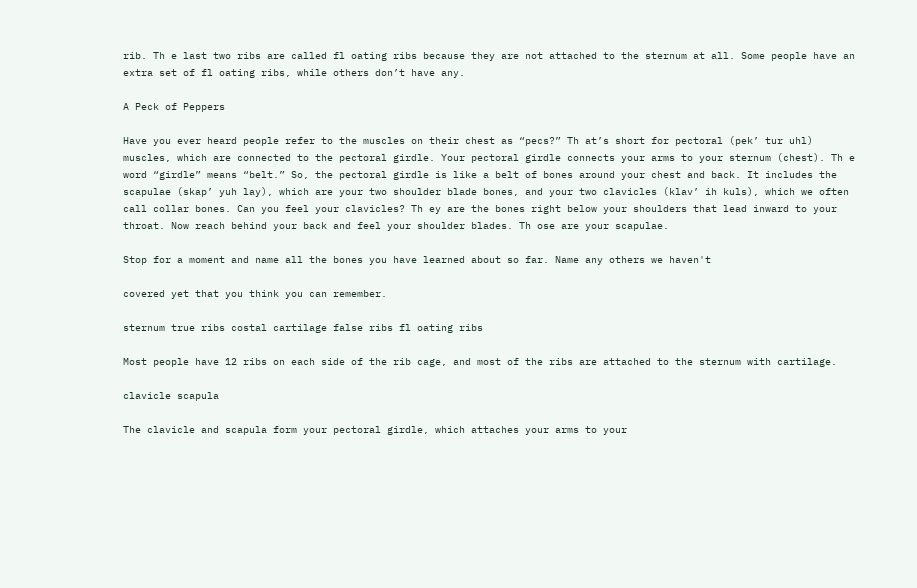rib. Th e last two ribs are called fl oating ribs because they are not attached to the sternum at all. Some people have an extra set of fl oating ribs, while others don’t have any.

A Peck of Peppers

Have you ever heard people refer to the muscles on their chest as “pecs?” Th at’s short for pectoral (pek’ tur uhl) muscles, which are connected to the pectoral girdle. Your pectoral girdle connects your arms to your sternum (chest). Th e word “girdle” means “belt.” So, the pectoral girdle is like a belt of bones around your chest and back. It includes the scapulae (skap’ yuh lay), which are your two shoulder blade bones, and your two clavicles (klav’ ih kuls), which we often call collar bones. Can you feel your clavicles? Th ey are the bones right below your shoulders that lead inward to your throat. Now reach behind your back and feel your shoulder blades. Th ose are your scapulae.

Stop for a moment and name all the bones you have learned about so far. Name any others we haven't

covered yet that you think you can remember.

sternum true ribs costal cartilage false ribs fl oating ribs

Most people have 12 ribs on each side of the rib cage, and most of the ribs are attached to the sternum with cartilage.

clavicle scapula

The clavicle and scapula form your pectoral girdle, which attaches your arms to your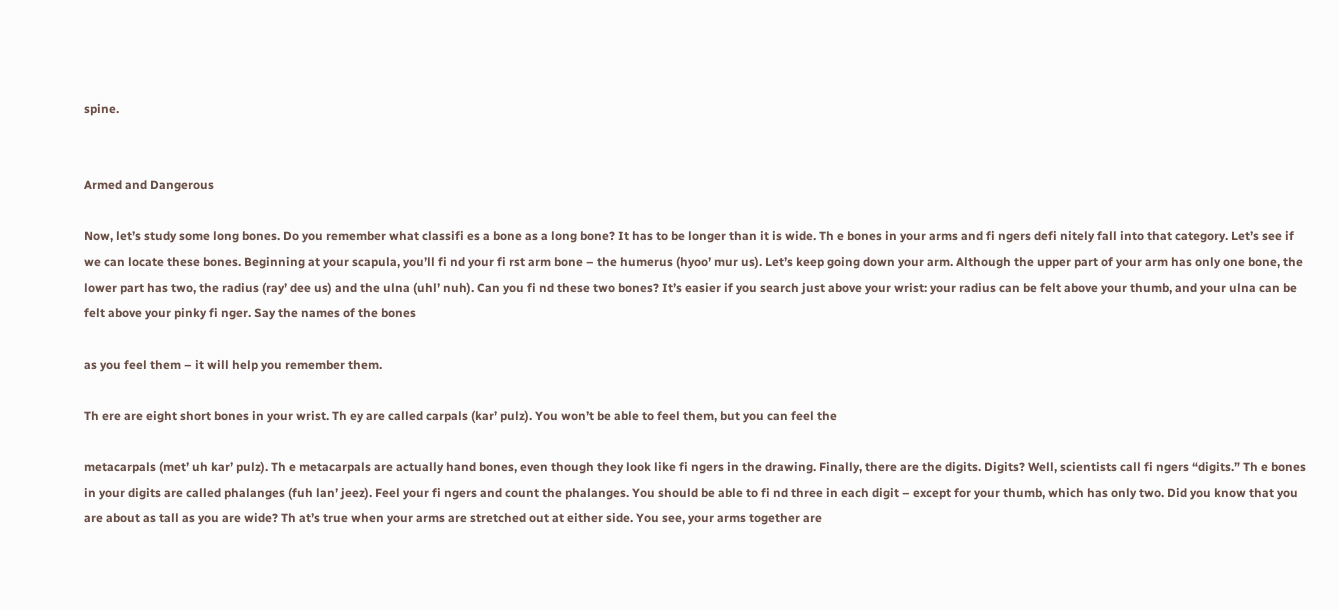spine.


Armed and Dangerous

Now, let’s study some long bones. Do you remember what classifi es a bone as a long bone? It has to be longer than it is wide. Th e bones in your arms and fi ngers defi nitely fall into that category. Let’s see if we can locate these bones. Beginning at your scapula, you’ll fi nd your fi rst arm bone – the humerus (hyoo’ mur us). Let’s keep going down your arm. Although the upper part of your arm has only one bone, the lower part has two, the radius (ray’ dee us) and the ulna (uhl’ nuh). Can you fi nd these two bones? It’s easier if you search just above your wrist: your radius can be felt above your thumb, and your ulna can be felt above your pinky fi nger. Say the names of the bones

as you feel them – it will help you remember them.

Th ere are eight short bones in your wrist. Th ey are called carpals (kar’ pulz). You won’t be able to feel them, but you can feel the

metacarpals (met’ uh kar’ pulz). Th e metacarpals are actually hand bones, even though they look like fi ngers in the drawing. Finally, there are the digits. Digits? Well, scientists call fi ngers “digits.” Th e bones in your digits are called phalanges (fuh lan’ jeez). Feel your fi ngers and count the phalanges. You should be able to fi nd three in each digit – except for your thumb, which has only two. Did you know that you are about as tall as you are wide? Th at’s true when your arms are stretched out at either side. You see, your arms together are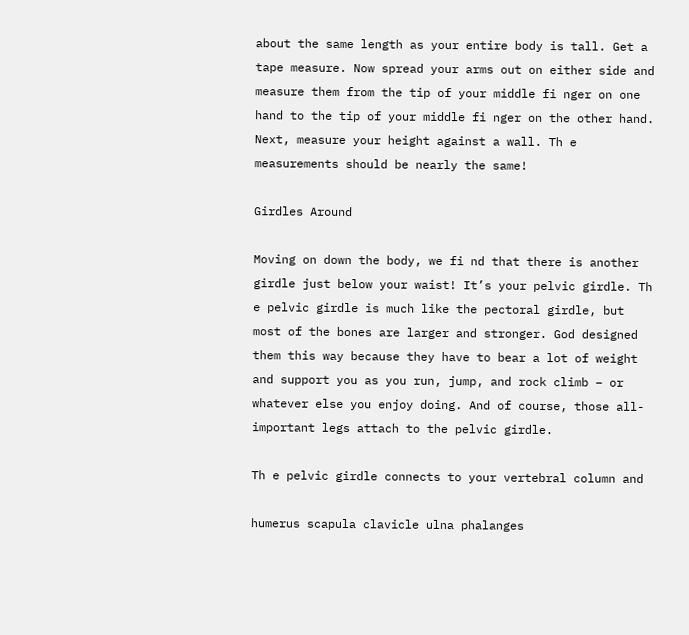about the same length as your entire body is tall. Get a tape measure. Now spread your arms out on either side and measure them from the tip of your middle fi nger on one hand to the tip of your middle fi nger on the other hand. Next, measure your height against a wall. Th e measurements should be nearly the same!

Girdles Around

Moving on down the body, we fi nd that there is another girdle just below your waist! It’s your pelvic girdle. Th e pelvic girdle is much like the pectoral girdle, but most of the bones are larger and stronger. God designed them this way because they have to bear a lot of weight and support you as you run, jump, and rock climb – or whatever else you enjoy doing. And of course, those all-important legs attach to the pelvic girdle.

Th e pelvic girdle connects to your vertebral column and

humerus scapula clavicle ulna phalanges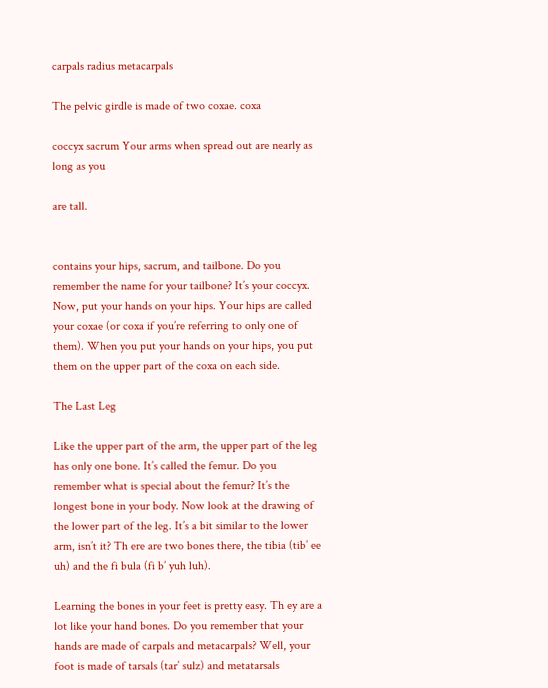carpals radius metacarpals

The pelvic girdle is made of two coxae. coxa

coccyx sacrum Your arms when spread out are nearly as long as you

are tall.


contains your hips, sacrum, and tailbone. Do you remember the name for your tailbone? It’s your coccyx. Now, put your hands on your hips. Your hips are called your coxae (or coxa if you’re referring to only one of them). When you put your hands on your hips, you put them on the upper part of the coxa on each side.

The Last Leg

Like the upper part of the arm, the upper part of the leg has only one bone. It’s called the femur. Do you remember what is special about the femur? It’s the longest bone in your body. Now look at the drawing of the lower part of the leg. It’s a bit similar to the lower arm, isn’t it? Th ere are two bones there, the tibia (tib’ ee uh) and the fi bula (fi b’ yuh luh).

Learning the bones in your feet is pretty easy. Th ey are a lot like your hand bones. Do you remember that your hands are made of carpals and metacarpals? Well, your foot is made of tarsals (tar’ sulz) and metatarsals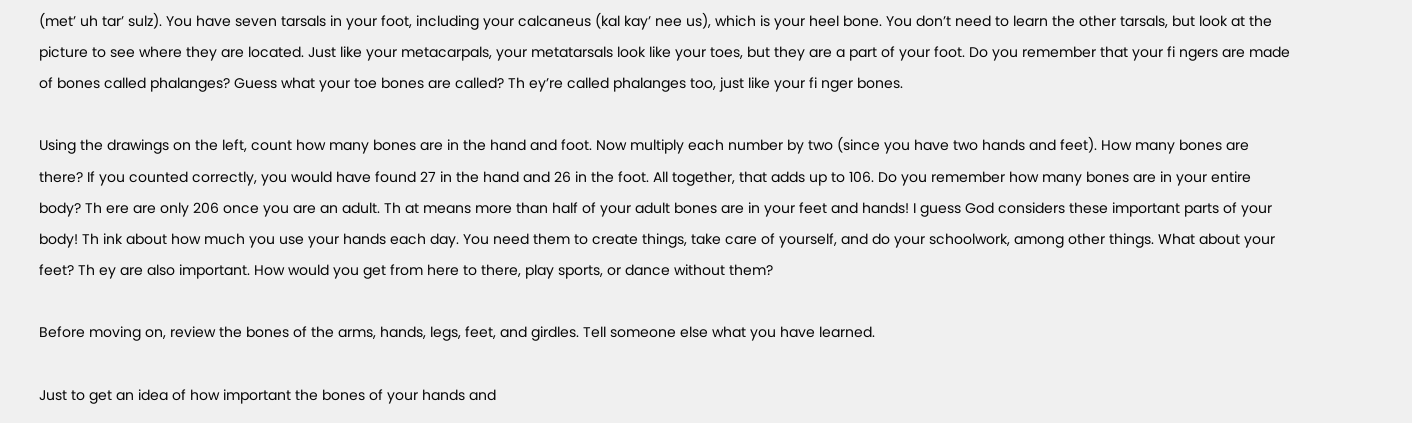(met’ uh tar’ sulz). You have seven tarsals in your foot, including your calcaneus (kal kay’ nee us), which is your heel bone. You don’t need to learn the other tarsals, but look at the picture to see where they are located. Just like your metacarpals, your metatarsals look like your toes, but they are a part of your foot. Do you remember that your fi ngers are made of bones called phalanges? Guess what your toe bones are called? Th ey’re called phalanges too, just like your fi nger bones.

Using the drawings on the left, count how many bones are in the hand and foot. Now multiply each number by two (since you have two hands and feet). How many bones are there? If you counted correctly, you would have found 27 in the hand and 26 in the foot. All together, that adds up to 106. Do you remember how many bones are in your entire body? Th ere are only 206 once you are an adult. Th at means more than half of your adult bones are in your feet and hands! I guess God considers these important parts of your body! Th ink about how much you use your hands each day. You need them to create things, take care of yourself, and do your schoolwork, among other things. What about your feet? Th ey are also important. How would you get from here to there, play sports, or dance without them?

Before moving on, review the bones of the arms, hands, legs, feet, and girdles. Tell someone else what you have learned.

Just to get an idea of how important the bones of your hands and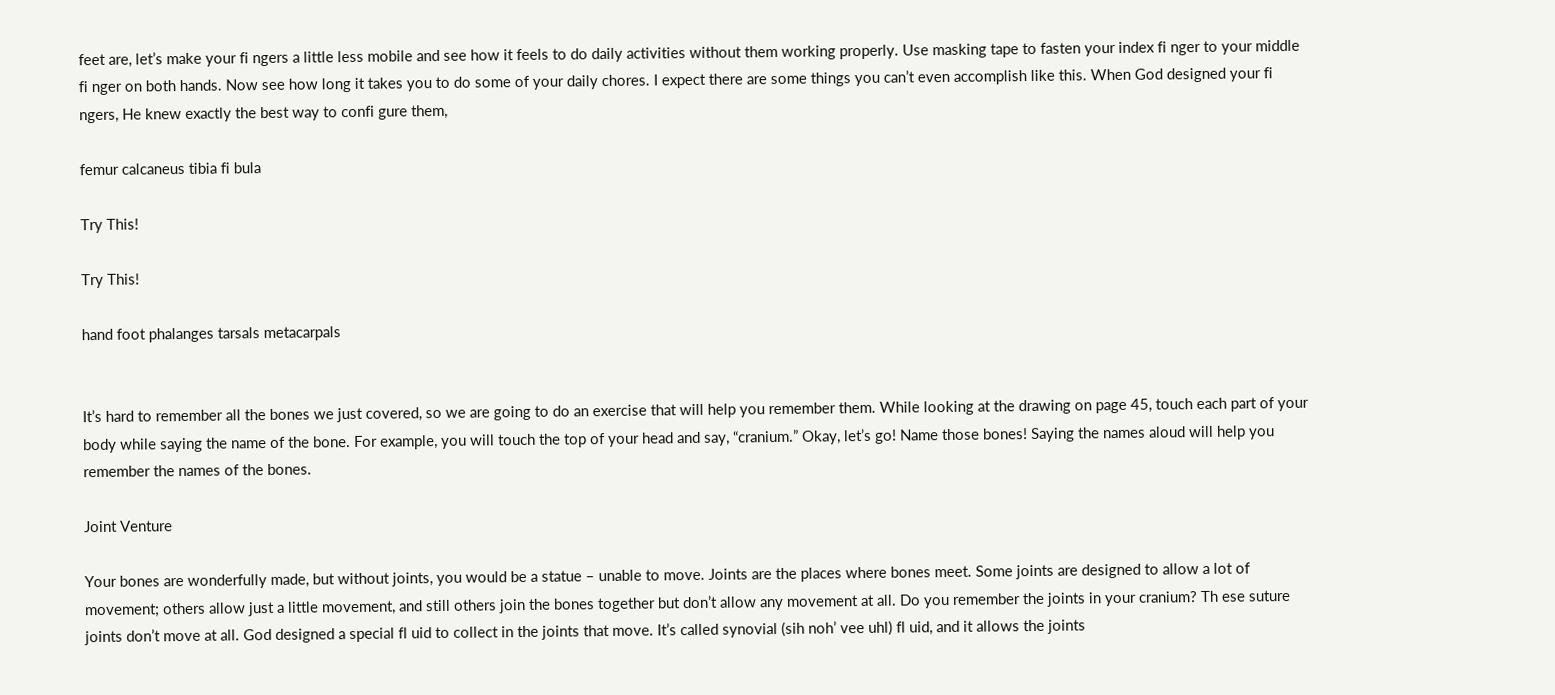feet are, let’s make your fi ngers a little less mobile and see how it feels to do daily activities without them working properly. Use masking tape to fasten your index fi nger to your middle fi nger on both hands. Now see how long it takes you to do some of your daily chores. I expect there are some things you can’t even accomplish like this. When God designed your fi ngers, He knew exactly the best way to confi gure them,

femur calcaneus tibia fi bula

Try This!

Try This!

hand foot phalanges tarsals metacarpals


It’s hard to remember all the bones we just covered, so we are going to do an exercise that will help you remember them. While looking at the drawing on page 45, touch each part of your body while saying the name of the bone. For example, you will touch the top of your head and say, “cranium.” Okay, let’s go! Name those bones! Saying the names aloud will help you remember the names of the bones.

Joint Venture

Your bones are wonderfully made, but without joints, you would be a statue – unable to move. Joints are the places where bones meet. Some joints are designed to allow a lot of movement; others allow just a little movement, and still others join the bones together but don’t allow any movement at all. Do you remember the joints in your cranium? Th ese suture joints don’t move at all. God designed a special fl uid to collect in the joints that move. It’s called synovial (sih noh’ vee uhl) fl uid, and it allows the joints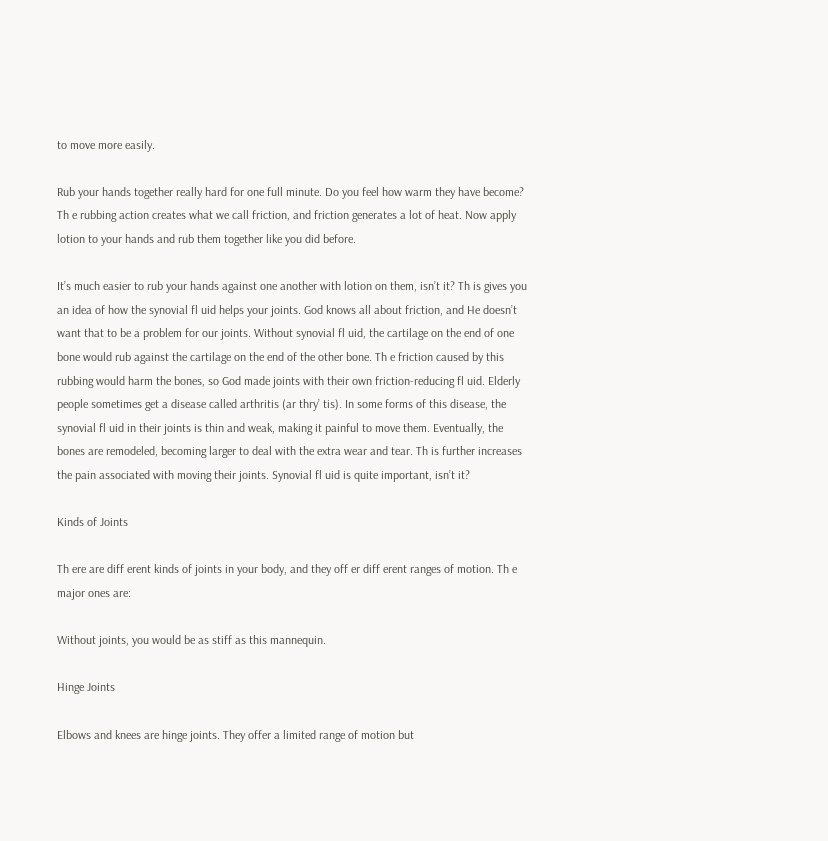to move more easily.

Rub your hands together really hard for one full minute. Do you feel how warm they have become? Th e rubbing action creates what we call friction, and friction generates a lot of heat. Now apply lotion to your hands and rub them together like you did before.

It’s much easier to rub your hands against one another with lotion on them, isn’t it? Th is gives you an idea of how the synovial fl uid helps your joints. God knows all about friction, and He doesn’t want that to be a problem for our joints. Without synovial fl uid, the cartilage on the end of one bone would rub against the cartilage on the end of the other bone. Th e friction caused by this rubbing would harm the bones, so God made joints with their own friction-reducing fl uid. Elderly people sometimes get a disease called arthritis (ar thry’ tis). In some forms of this disease, the synovial fl uid in their joints is thin and weak, making it painful to move them. Eventually, the bones are remodeled, becoming larger to deal with the extra wear and tear. Th is further increases the pain associated with moving their joints. Synovial fl uid is quite important, isn’t it?

Kinds of Joints

Th ere are diff erent kinds of joints in your body, and they off er diff erent ranges of motion. Th e major ones are:

Without joints, you would be as stiff as this mannequin.

Hinge Joints

Elbows and knees are hinge joints. They offer a limited range of motion but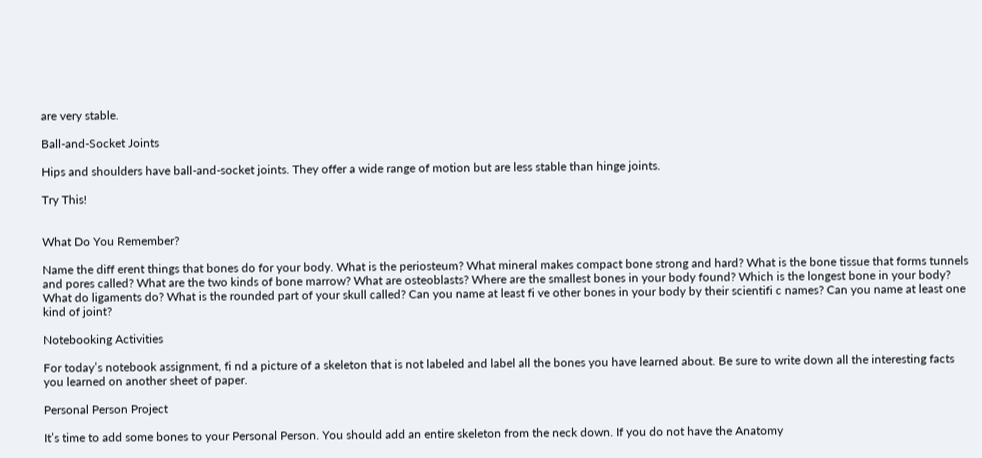are very stable.

Ball-and-Socket Joints

Hips and shoulders have ball-and-socket joints. They offer a wide range of motion but are less stable than hinge joints.

Try This!


What Do You Remember?

Name the diff erent things that bones do for your body. What is the periosteum? What mineral makes compact bone strong and hard? What is the bone tissue that forms tunnels and pores called? What are the two kinds of bone marrow? What are osteoblasts? Where are the smallest bones in your body found? Which is the longest bone in your body? What do ligaments do? What is the rounded part of your skull called? Can you name at least fi ve other bones in your body by their scientifi c names? Can you name at least one kind of joint?

Notebooking Activities

For today’s notebook assignment, fi nd a picture of a skeleton that is not labeled and label all the bones you have learned about. Be sure to write down all the interesting facts you learned on another sheet of paper.

Personal Person Project

It’s time to add some bones to your Personal Person. You should add an entire skeleton from the neck down. If you do not have the Anatomy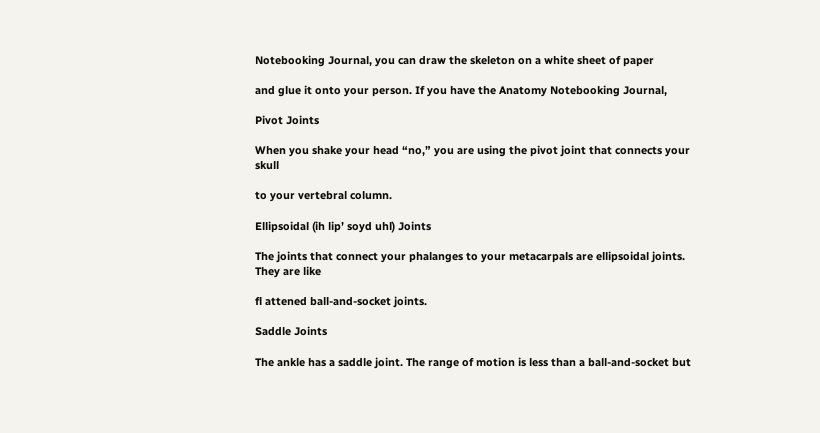Notebooking Journal, you can draw the skeleton on a white sheet of paper

and glue it onto your person. If you have the Anatomy Notebooking Journal,

Pivot Joints

When you shake your head “no,” you are using the pivot joint that connects your skull

to your vertebral column.

Ellipsoidal (ih lip’ soyd uhl) Joints

The joints that connect your phalanges to your metacarpals are ellipsoidal joints. They are like

fl attened ball-and-socket joints.

Saddle Joints

The ankle has a saddle joint. The range of motion is less than a ball-and-socket but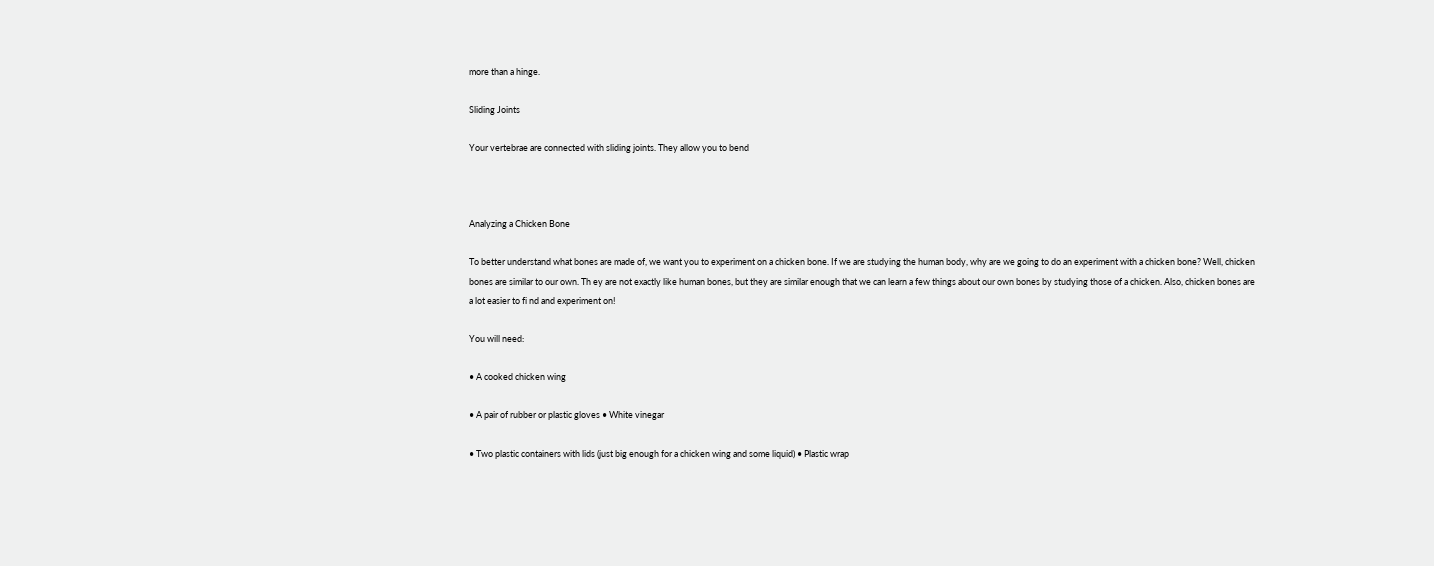more than a hinge.

Sliding Joints

Your vertebrae are connected with sliding joints. They allow you to bend



Analyzing a Chicken Bone

To better understand what bones are made of, we want you to experiment on a chicken bone. If we are studying the human body, why are we going to do an experiment with a chicken bone? Well, chicken bones are similar to our own. Th ey are not exactly like human bones, but they are similar enough that we can learn a few things about our own bones by studying those of a chicken. Also, chicken bones are a lot easier to fi nd and experiment on!

You will need:

• A cooked chicken wing

• A pair of rubber or plastic gloves • White vinegar

• Two plastic containers with lids (just big enough for a chicken wing and some liquid) • Plastic wrap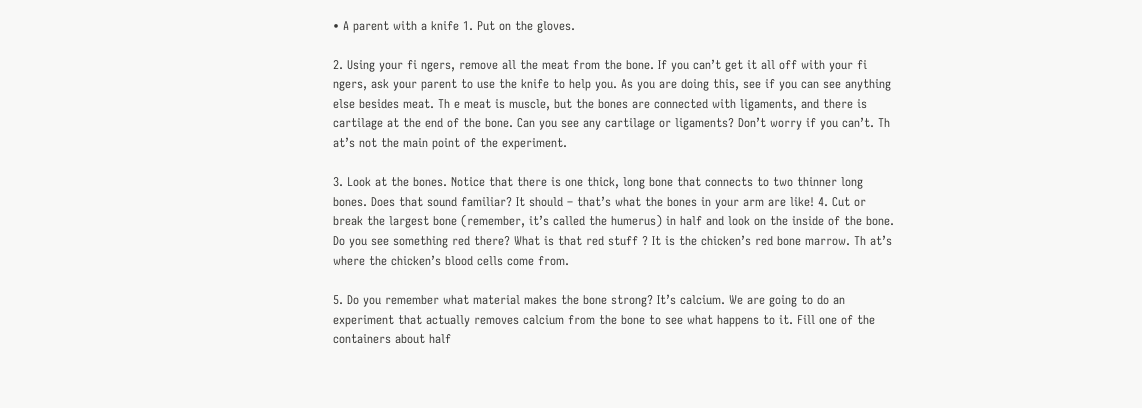• A parent with a knife 1. Put on the gloves.

2. Using your fi ngers, remove all the meat from the bone. If you can’t get it all off with your fi ngers, ask your parent to use the knife to help you. As you are doing this, see if you can see anything else besides meat. Th e meat is muscle, but the bones are connected with ligaments, and there is cartilage at the end of the bone. Can you see any cartilage or ligaments? Don’t worry if you can’t. Th at’s not the main point of the experiment.

3. Look at the bones. Notice that there is one thick, long bone that connects to two thinner long bones. Does that sound familiar? It should – that’s what the bones in your arm are like! 4. Cut or break the largest bone (remember, it’s called the humerus) in half and look on the inside of the bone. Do you see something red there? What is that red stuff ? It is the chicken’s red bone marrow. Th at’s where the chicken’s blood cells come from.

5. Do you remember what material makes the bone strong? It’s calcium. We are going to do an experiment that actually removes calcium from the bone to see what happens to it. Fill one of the containers about half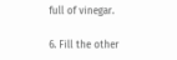full of vinegar.

6. Fill the other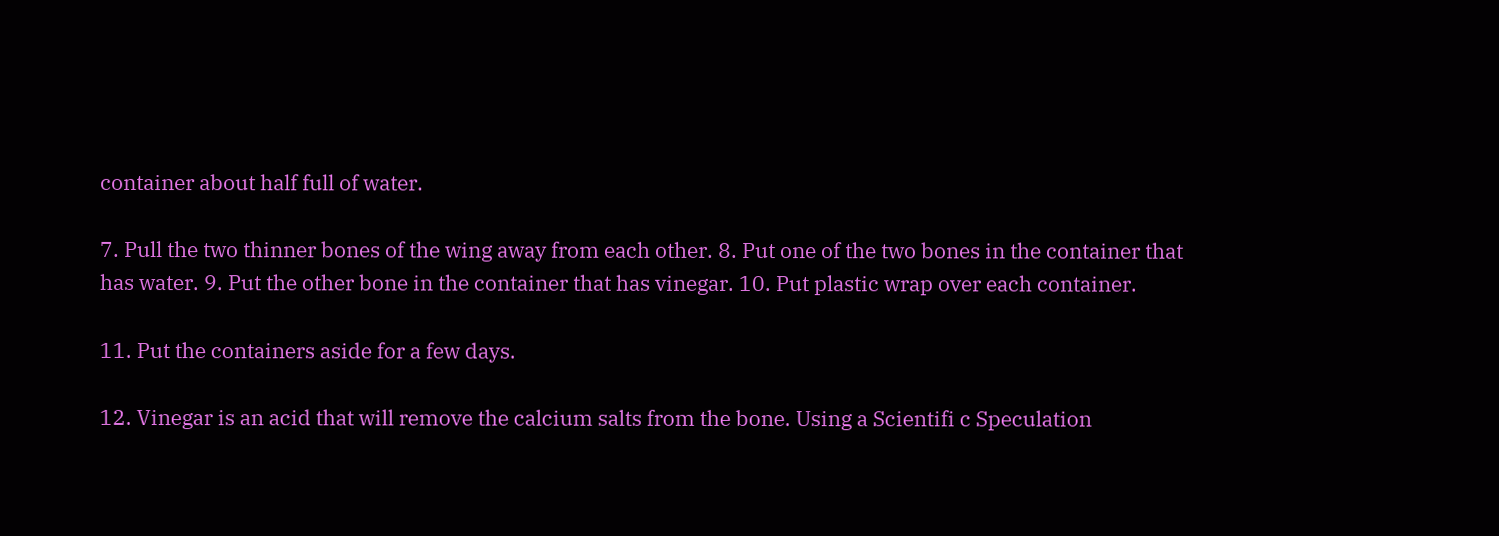container about half full of water.

7. Pull the two thinner bones of the wing away from each other. 8. Put one of the two bones in the container that has water. 9. Put the other bone in the container that has vinegar. 10. Put plastic wrap over each container.

11. Put the containers aside for a few days.

12. Vinegar is an acid that will remove the calcium salts from the bone. Using a Scientifi c Speculation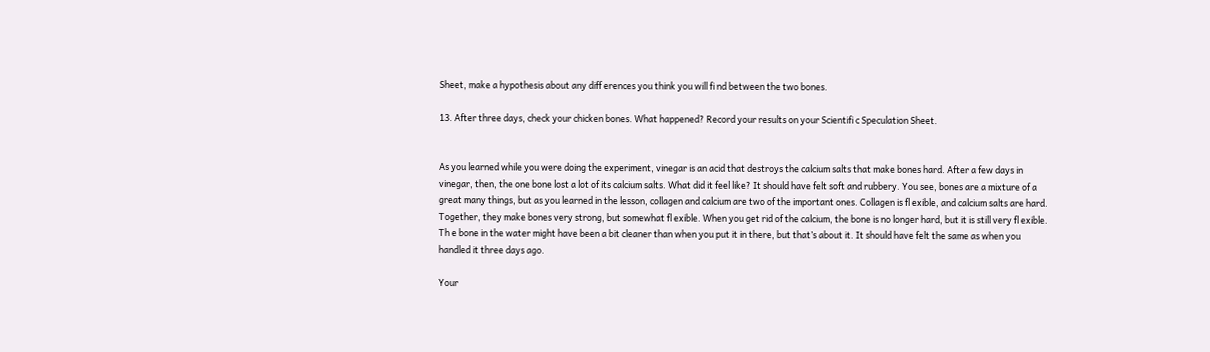Sheet, make a hypothesis about any diff erences you think you will fi nd between the two bones.

13. After three days, check your chicken bones. What happened? Record your results on your Scientifi c Speculation Sheet.


As you learned while you were doing the experiment, vinegar is an acid that destroys the calcium salts that make bones hard. After a few days in vinegar, then, the one bone lost a lot of its calcium salts. What did it feel like? It should have felt soft and rubbery. You see, bones are a mixture of a great many things, but as you learned in the lesson, collagen and calcium are two of the important ones. Collagen is fl exible, and calcium salts are hard. Together, they make bones very strong, but somewhat fl exible. When you get rid of the calcium, the bone is no longer hard, but it is still very fl exible. Th e bone in the water might have been a bit cleaner than when you put it in there, but that’s about it. It should have felt the same as when you handled it three days ago.

Your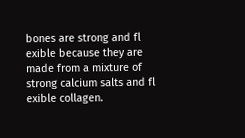bones are strong and fl exible because they are made from a mixture of strong calcium salts and fl exible collagen.